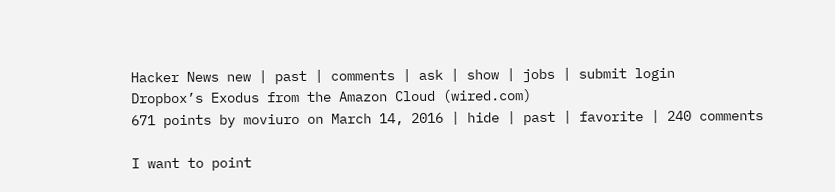Hacker News new | past | comments | ask | show | jobs | submit login
Dropbox’s Exodus from the Amazon Cloud (wired.com)
671 points by moviuro on March 14, 2016 | hide | past | favorite | 240 comments

I want to point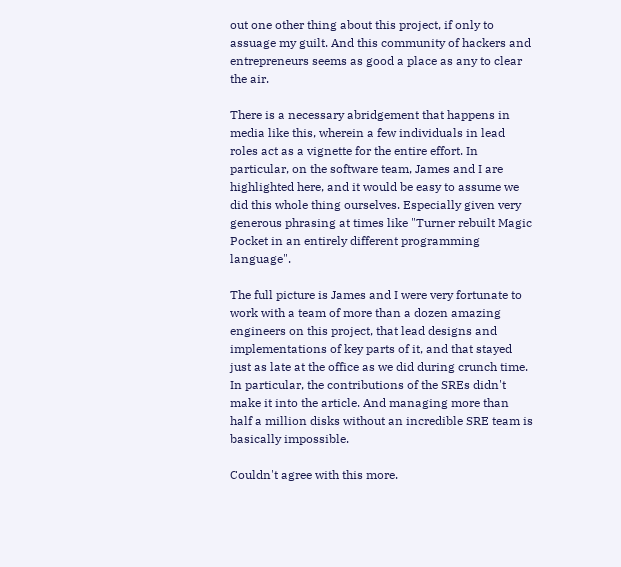out one other thing about this project, if only to assuage my guilt. And this community of hackers and entrepreneurs seems as good a place as any to clear the air.

There is a necessary abridgement that happens in media like this, wherein a few individuals in lead roles act as a vignette for the entire effort. In particular, on the software team, James and I are highlighted here, and it would be easy to assume we did this whole thing ourselves. Especially given very generous phrasing at times like "Turner rebuilt Magic Pocket in an entirely different programming language".

The full picture is James and I were very fortunate to work with a team of more than a dozen amazing engineers on this project, that lead designs and implementations of key parts of it, and that stayed just as late at the office as we did during crunch time. In particular, the contributions of the SREs didn't make it into the article. And managing more than half a million disks without an incredible SRE team is basically impossible.

Couldn't agree with this more.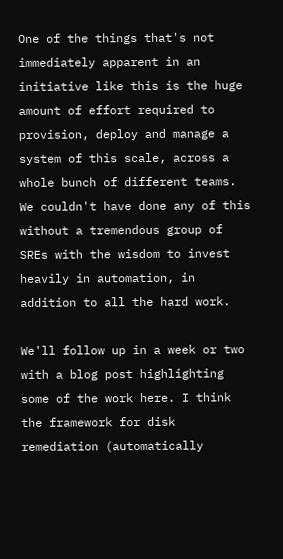One of the things that's not immediately apparent in an initiative like this is the huge amount of effort required to provision, deploy and manage a system of this scale, across a whole bunch of different teams. We couldn't have done any of this without a tremendous group of SREs with the wisdom to invest heavily in automation, in addition to all the hard work.

We'll follow up in a week or two with a blog post highlighting some of the work here. I think the framework for disk remediation (automatically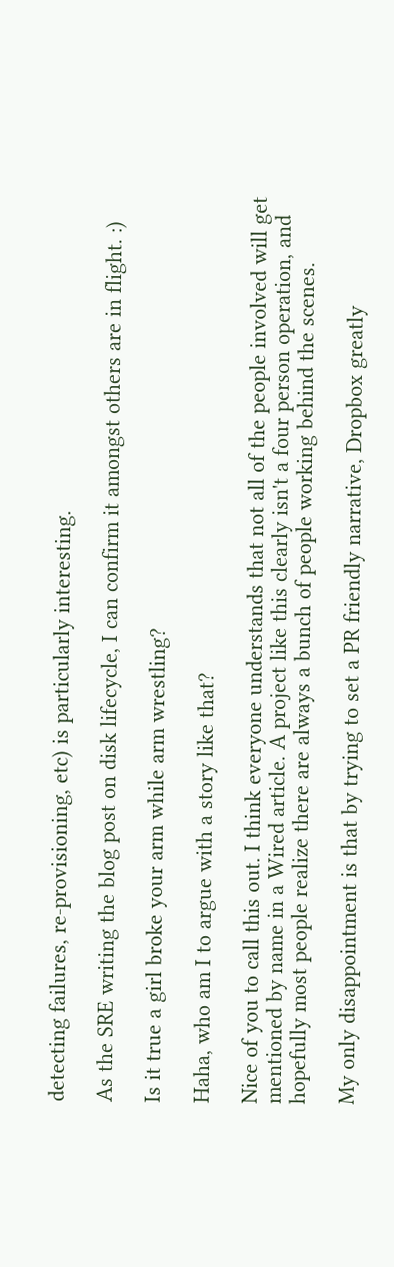detecting failures, re-provisioning, etc) is particularly interesting.

As the SRE writing the blog post on disk lifecycle, I can confirm it amongst others are in flight. :)

Is it true a girl broke your arm while arm wrestling?

Haha, who am I to argue with a story like that?

Nice of you to call this out. I think everyone understands that not all of the people involved will get mentioned by name in a Wired article. A project like this clearly isn't a four person operation, and hopefully most people realize there are always a bunch of people working behind the scenes.

My only disappointment is that by trying to set a PR friendly narrative, Dropbox greatly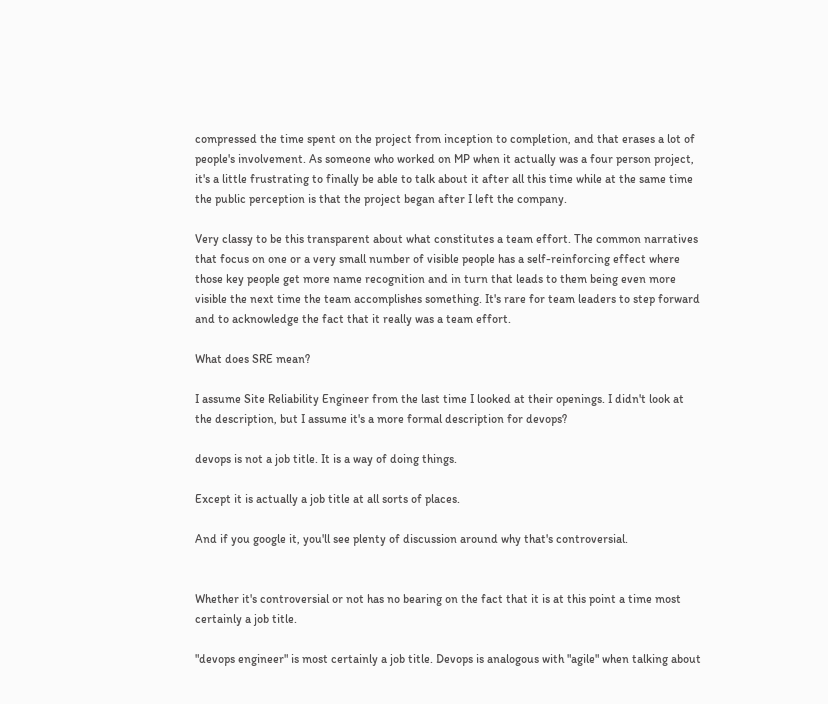compressed the time spent on the project from inception to completion, and that erases a lot of people's involvement. As someone who worked on MP when it actually was a four person project, it's a little frustrating to finally be able to talk about it after all this time while at the same time the public perception is that the project began after I left the company.

Very classy to be this transparent about what constitutes a team effort. The common narratives that focus on one or a very small number of visible people has a self-reinforcing effect where those key people get more name recognition and in turn that leads to them being even more visible the next time the team accomplishes something. It's rare for team leaders to step forward and to acknowledge the fact that it really was a team effort.

What does SRE mean?

I assume Site Reliability Engineer from the last time I looked at their openings. I didn't look at the description, but I assume it's a more formal description for devops?

devops is not a job title. It is a way of doing things.

Except it is actually a job title at all sorts of places.

And if you google it, you'll see plenty of discussion around why that's controversial.


Whether it's controversial or not has no bearing on the fact that it is at this point a time most certainly a job title.

"devops engineer" is most certainly a job title. Devops is analogous with "agile" when talking about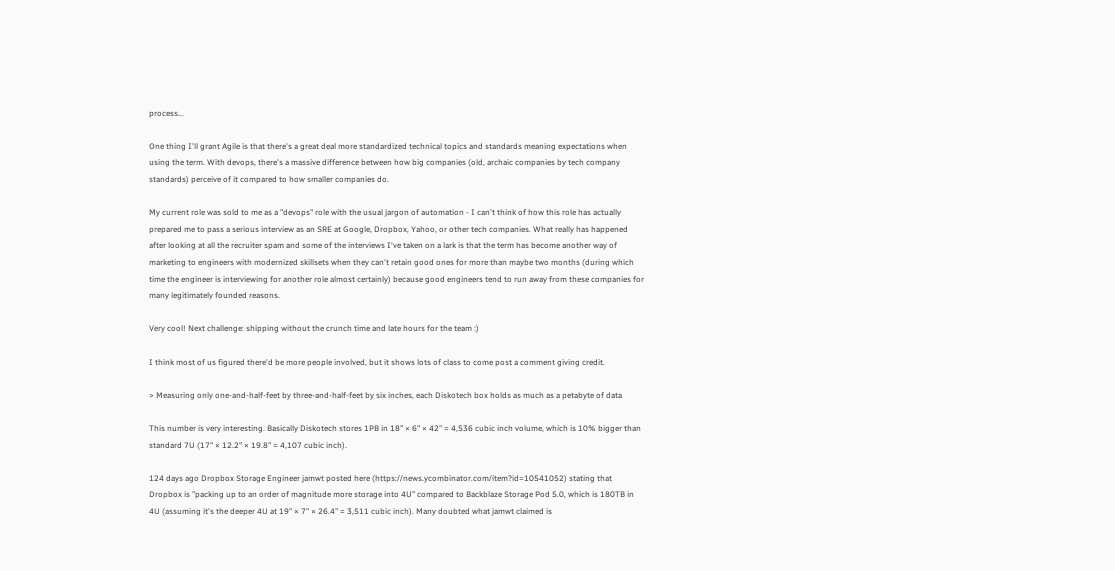process...

One thing I'll grant Agile is that there's a great deal more standardized technical topics and standards meaning expectations when using the term. With devops, there's a massive difference between how big companies (old, archaic companies by tech company standards) perceive of it compared to how smaller companies do.

My current role was sold to me as a "devops" role with the usual jargon of automation - I can't think of how this role has actually prepared me to pass a serious interview as an SRE at Google, Dropbox, Yahoo, or other tech companies. What really has happened after looking at all the recruiter spam and some of the interviews I've taken on a lark is that the term has become another way of marketing to engineers with modernized skillsets when they can't retain good ones for more than maybe two months (during which time the engineer is interviewing for another role almost certainly) because good engineers tend to run away from these companies for many legitimately founded reasons.

Very cool! Next challenge: shipping without the crunch time and late hours for the team :)

I think most of us figured there'd be more people involved, but it shows lots of class to come post a comment giving credit.

> Measuring only one-and-half-feet by three-and-half-feet by six inches, each Diskotech box holds as much as a petabyte of data

This number is very interesting. Basically Diskotech stores 1PB in 18" × 6" × 42" = 4,536 cubic inch volume, which is 10% bigger than standard 7U (17" × 12.2" × 19.8" = 4,107 cubic inch).

124 days ago Dropbox Storage Engineer jamwt posted here (https://news.ycombinator.com/item?id=10541052) stating that Dropbox is "packing up to an order of magnitude more storage into 4U" compared to Backblaze Storage Pod 5.0, which is 180TB in 4U (assuming it's the deeper 4U at 19" × 7" × 26.4" = 3,511 cubic inch). Many doubted what jamwt claimed is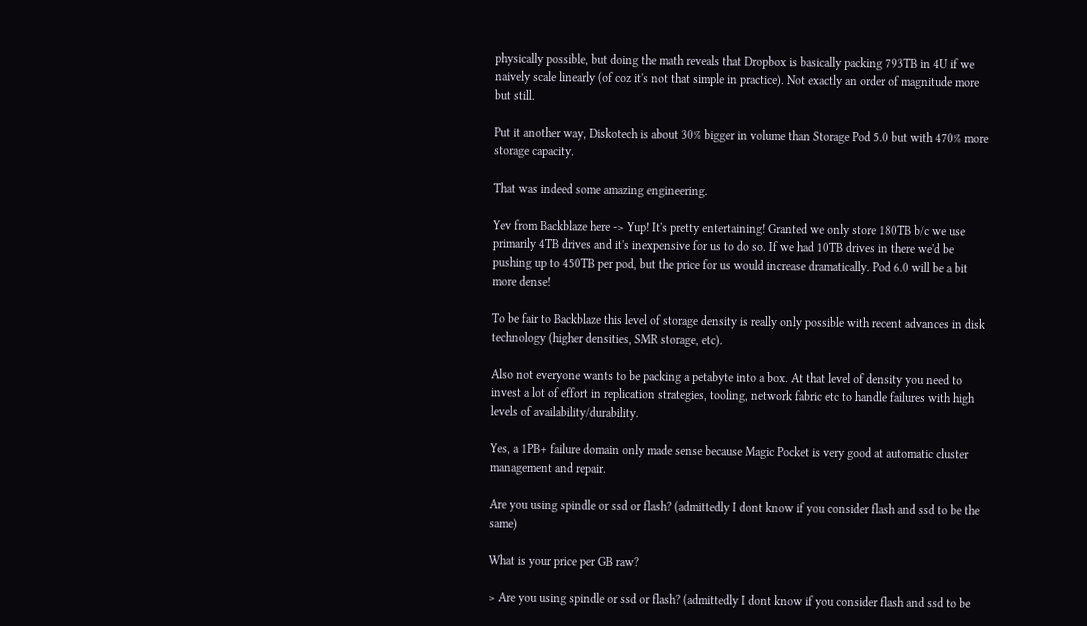physically possible, but doing the math reveals that Dropbox is basically packing 793TB in 4U if we naively scale linearly (of coz it's not that simple in practice). Not exactly an order of magnitude more but still.

Put it another way, Diskotech is about 30% bigger in volume than Storage Pod 5.0 but with 470% more storage capacity.

That was indeed some amazing engineering.

Yev from Backblaze here -> Yup! It's pretty entertaining! Granted we only store 180TB b/c we use primarily 4TB drives and it's inexpensive for us to do so. If we had 10TB drives in there we'd be pushing up to 450TB per pod, but the price for us would increase dramatically. Pod 6.0 will be a bit more dense!

To be fair to Backblaze this level of storage density is really only possible with recent advances in disk technology (higher densities, SMR storage, etc).

Also not everyone wants to be packing a petabyte into a box. At that level of density you need to invest a lot of effort in replication strategies, tooling, network fabric etc to handle failures with high levels of availability/durability.

Yes, a 1PB+ failure domain only made sense because Magic Pocket is very good at automatic cluster management and repair.

Are you using spindle or ssd or flash? (admittedly I dont know if you consider flash and ssd to be the same)

What is your price per GB raw?

> Are you using spindle or ssd or flash? (admittedly I dont know if you consider flash and ssd to be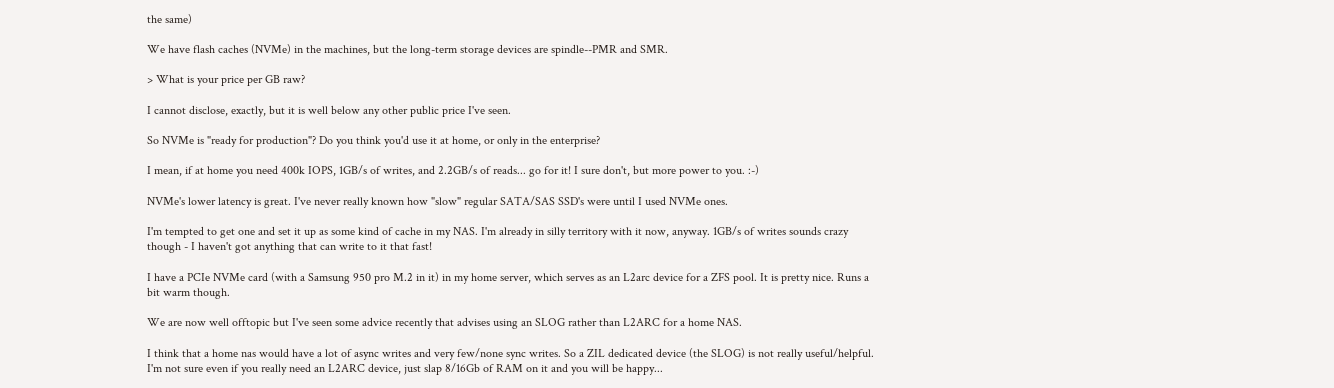the same)

We have flash caches (NVMe) in the machines, but the long-term storage devices are spindle--PMR and SMR.

> What is your price per GB raw?

I cannot disclose, exactly, but it is well below any other public price I've seen.

So NVMe is "ready for production"? Do you think you'd use it at home, or only in the enterprise?

I mean, if at home you need 400k IOPS, 1GB/s of writes, and 2.2GB/s of reads... go for it! I sure don't, but more power to you. :-)

NVMe's lower latency is great. I've never really known how "slow" regular SATA/SAS SSD's were until I used NVMe ones.

I'm tempted to get one and set it up as some kind of cache in my NAS. I'm already in silly territory with it now, anyway. 1GB/s of writes sounds crazy though - I haven't got anything that can write to it that fast!

I have a PCIe NVMe card (with a Samsung 950 pro M.2 in it) in my home server, which serves as an L2arc device for a ZFS pool. It is pretty nice. Runs a bit warm though.

We are now well offtopic but I've seen some advice recently that advises using an SLOG rather than L2ARC for a home NAS.

I think that a home nas would have a lot of async writes and very few/none sync writes. So a ZIL dedicated device (the SLOG) is not really useful/helpful. I'm not sure even if you really need an L2ARC device, just slap 8/16Gb of RAM on it and you will be happy...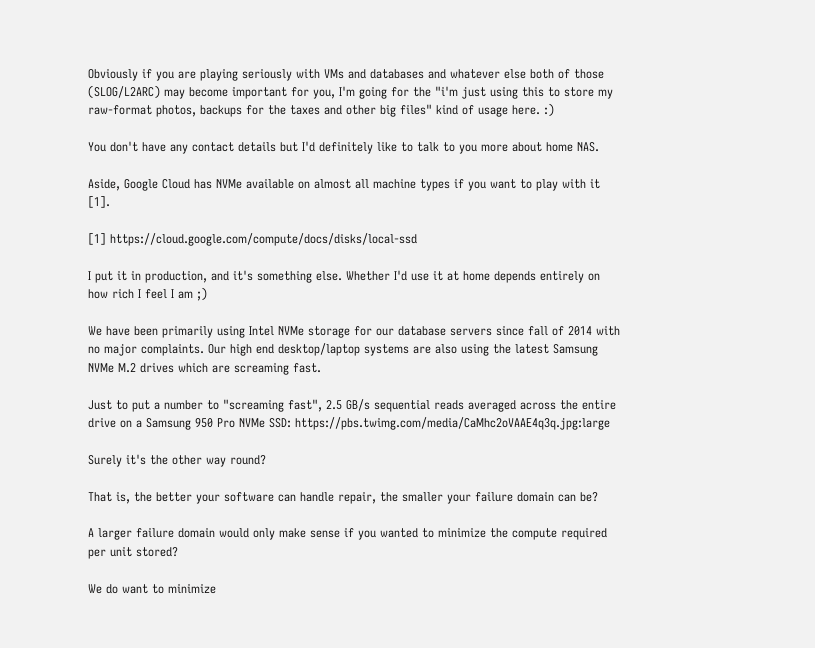Obviously if you are playing seriously with VMs and databases and whatever else both of those (SLOG/L2ARC) may become important for you, I'm going for the "i'm just using this to store my raw-format photos, backups for the taxes and other big files" kind of usage here. :)

You don't have any contact details but I'd definitely like to talk to you more about home NAS.

Aside, Google Cloud has NVMe available on almost all machine types if you want to play with it [1].

[1] https://cloud.google.com/compute/docs/disks/local-ssd

I put it in production, and it's something else. Whether I'd use it at home depends entirely on how rich I feel I am ;)

We have been primarily using Intel NVMe storage for our database servers since fall of 2014 with no major complaints. Our high end desktop/laptop systems are also using the latest Samsung NVMe M.2 drives which are screaming fast.

Just to put a number to "screaming fast", 2.5 GB/s sequential reads averaged across the entire drive on a Samsung 950 Pro NVMe SSD: https://pbs.twimg.com/media/CaMhc2oVAAE4q3q.jpg:large

Surely it's the other way round?

That is, the better your software can handle repair, the smaller your failure domain can be?

A larger failure domain would only make sense if you wanted to minimize the compute required per unit stored?

We do want to minimize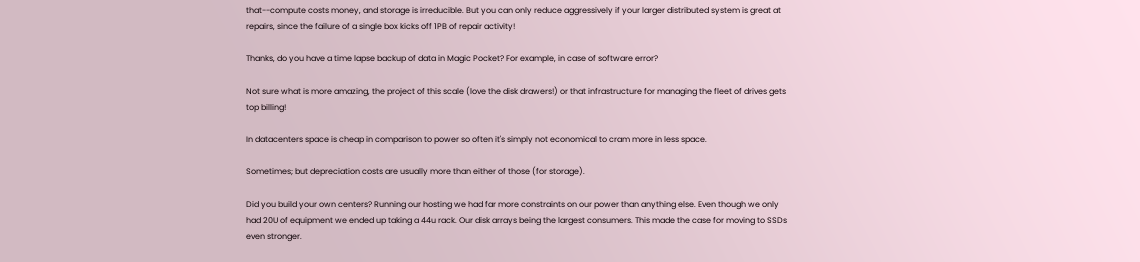that--compute costs money, and storage is irreducible. But you can only reduce aggressively if your larger distributed system is great at repairs, since the failure of a single box kicks off 1PB of repair activity!

Thanks, do you have a time lapse backup of data in Magic Pocket? For example, in case of software error?

Not sure what is more amazing, the project of this scale (love the disk drawers!) or that infrastructure for managing the fleet of drives gets top billing!

In datacenters space is cheap in comparison to power so often it's simply not economical to cram more in less space.

Sometimes; but depreciation costs are usually more than either of those (for storage).

Did you build your own centers? Running our hosting we had far more constraints on our power than anything else. Even though we only had 20U of equipment we ended up taking a 44u rack. Our disk arrays being the largest consumers. This made the case for moving to SSDs even stronger.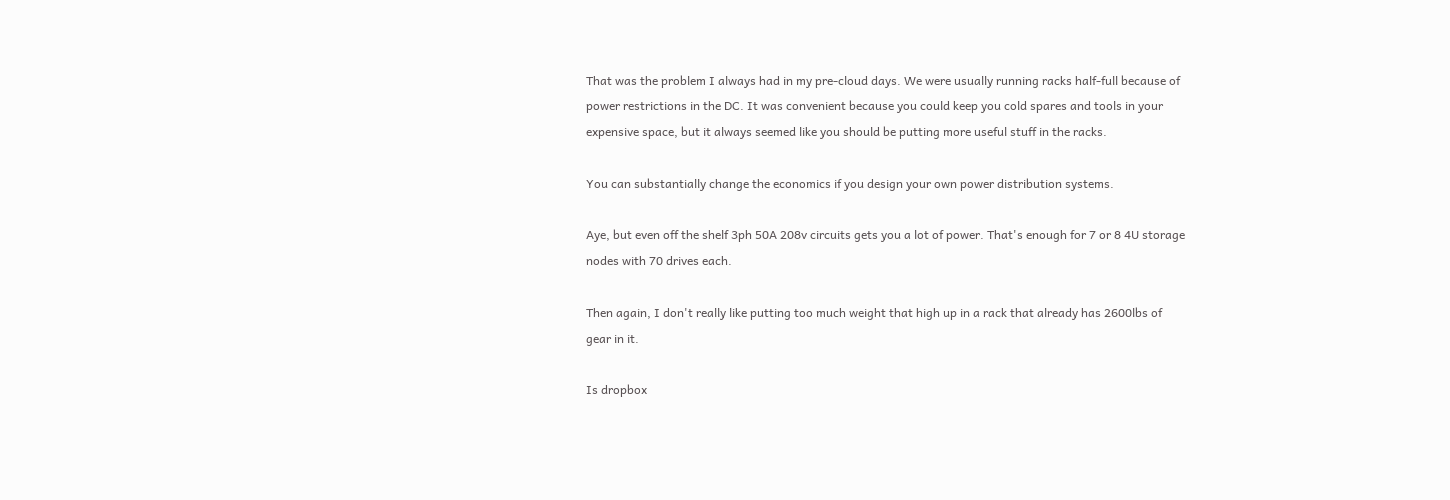That was the problem I always had in my pre-cloud days. We were usually running racks half-full because of power restrictions in the DC. It was convenient because you could keep you cold spares and tools in your expensive space, but it always seemed like you should be putting more useful stuff in the racks.

You can substantially change the economics if you design your own power distribution systems.

Aye, but even off the shelf 3ph 50A 208v circuits gets you a lot of power. That's enough for 7 or 8 4U storage nodes with 70 drives each.

Then again, I don't really like putting too much weight that high up in a rack that already has 2600lbs of gear in it.

Is dropbox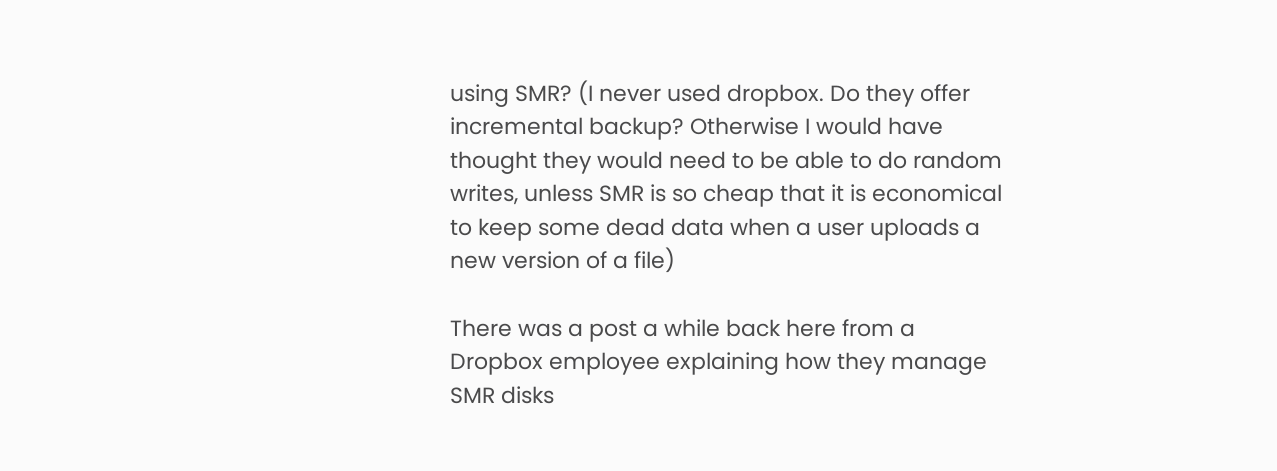using SMR? (I never used dropbox. Do they offer incremental backup? Otherwise I would have thought they would need to be able to do random writes, unless SMR is so cheap that it is economical to keep some dead data when a user uploads a new version of a file)

There was a post a while back here from a Dropbox employee explaining how they manage SMR disks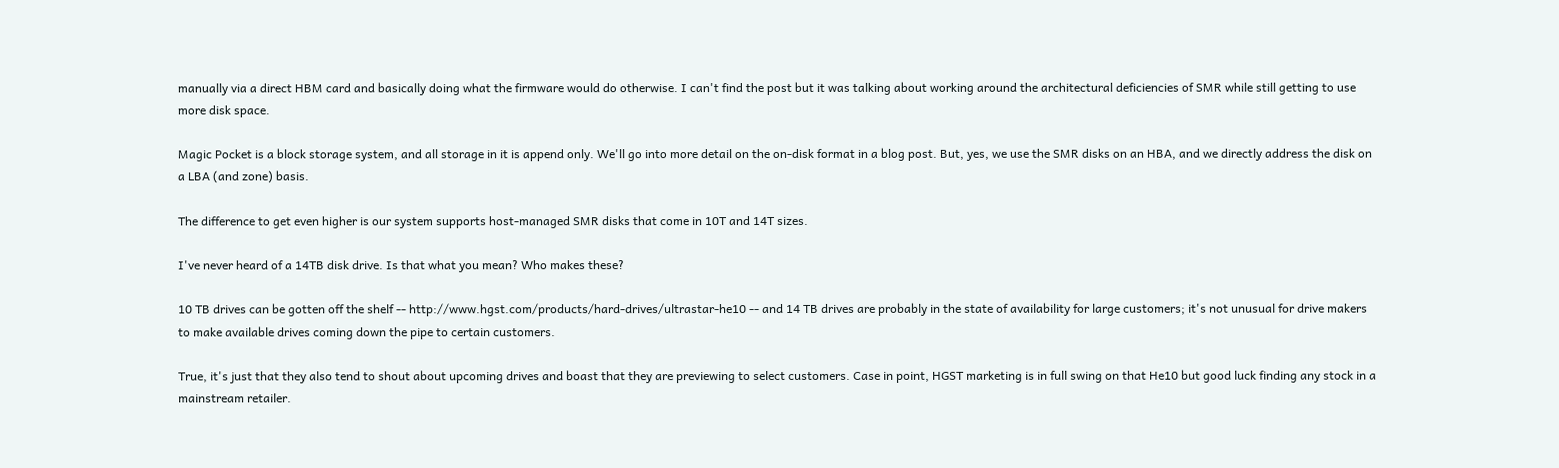manually via a direct HBM card and basically doing what the firmware would do otherwise. I can't find the post but it was talking about working around the architectural deficiencies of SMR while still getting to use more disk space.

Magic Pocket is a block storage system, and all storage in it is append only. We'll go into more detail on the on-disk format in a blog post. But, yes, we use the SMR disks on an HBA, and we directly address the disk on a LBA (and zone) basis.

The difference to get even higher is our system supports host-managed SMR disks that come in 10T and 14T sizes.

I've never heard of a 14TB disk drive. Is that what you mean? Who makes these?

10 TB drives can be gotten off the shelf -- http://www.hgst.com/products/hard-drives/ultrastar-he10 -- and 14 TB drives are probably in the state of availability for large customers; it's not unusual for drive makers to make available drives coming down the pipe to certain customers.

True, it's just that they also tend to shout about upcoming drives and boast that they are previewing to select customers. Case in point, HGST marketing is in full swing on that He10 but good luck finding any stock in a mainstream retailer.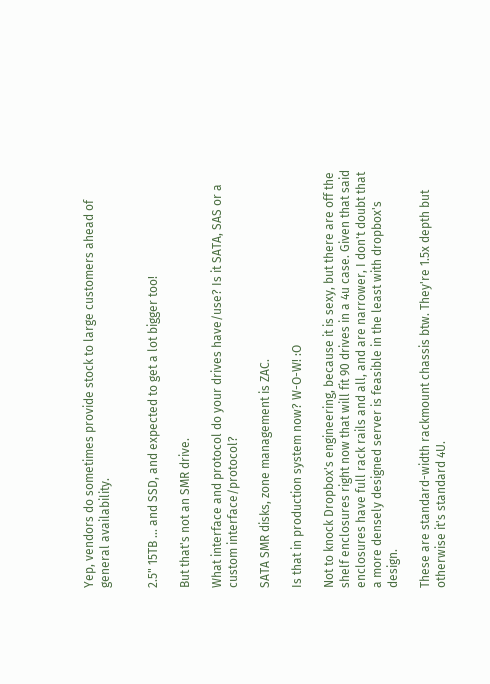Yep, vendors do sometimes provide stock to large customers ahead of general availability.


2.5" 15TB ... and SSD, and expected to get a lot bigger too!

But that's not an SMR drive.

What interface and protocol do your drives have/use? Is it SATA, SAS or a custom interface/protocol?

SATA SMR disks, zone management is ZAC.

Is that in production system now? W-O-W! :O

Not to knock Dropbox's engineering, because it is sexy, but there are off the shelf enclosures right now that will fit 90 drives in a 4u case. Given that said enclosures have full rack rails and all, and are narrower, I don't doubt that a more densely designed server is feasible in the least with dropbox's design.

These are standard-width rackmount chassis btw. They're 1.5x depth but otherwise it's standard 4U.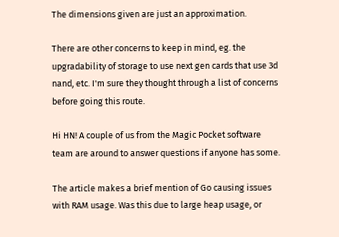The dimensions given are just an approximation.

There are other concerns to keep in mind, eg. the upgradability of storage to use next gen cards that use 3d nand, etc. I'm sure they thought through a list of concerns before going this route.

Hi HN! A couple of us from the Magic Pocket software team are around to answer questions if anyone has some.

The article makes a brief mention of Go causing issues with RAM usage. Was this due to large heap usage, or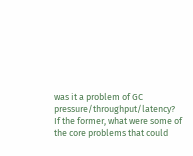was it a problem of GC pressure/throughput/latency? If the former, what were some of the core problems that could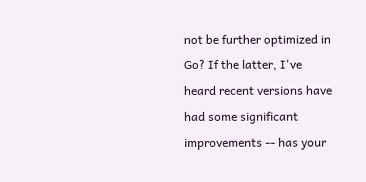not be further optimized in Go? If the latter, I've heard recent versions have had some significant improvements -- has your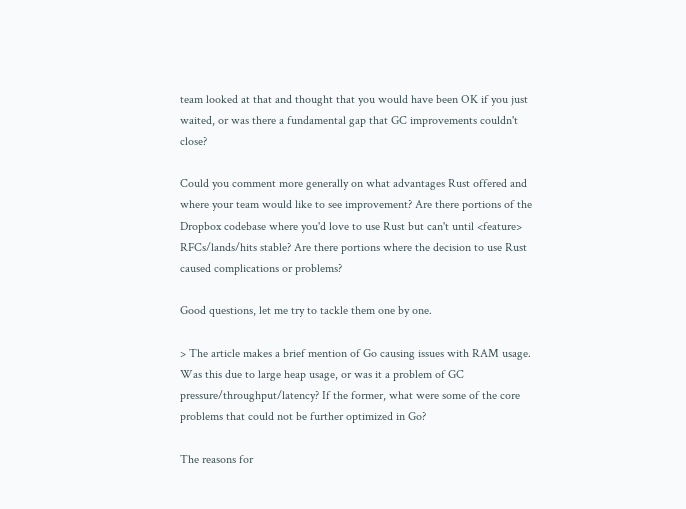team looked at that and thought that you would have been OK if you just waited, or was there a fundamental gap that GC improvements couldn't close?

Could you comment more generally on what advantages Rust offered and where your team would like to see improvement? Are there portions of the Dropbox codebase where you'd love to use Rust but can't until <feature> RFCs/lands/hits stable? Are there portions where the decision to use Rust caused complications or problems?

Good questions, let me try to tackle them one by one.

> The article makes a brief mention of Go causing issues with RAM usage. Was this due to large heap usage, or was it a problem of GC pressure/throughput/latency? If the former, what were some of the core problems that could not be further optimized in Go?

The reasons for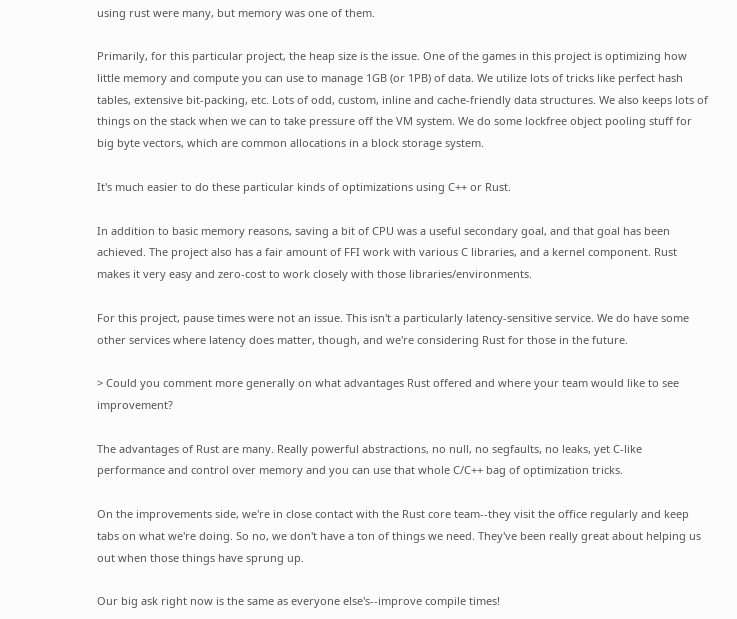using rust were many, but memory was one of them.

Primarily, for this particular project, the heap size is the issue. One of the games in this project is optimizing how little memory and compute you can use to manage 1GB (or 1PB) of data. We utilize lots of tricks like perfect hash tables, extensive bit-packing, etc. Lots of odd, custom, inline and cache-friendly data structures. We also keeps lots of things on the stack when we can to take pressure off the VM system. We do some lockfree object pooling stuff for big byte vectors, which are common allocations in a block storage system.

It's much easier to do these particular kinds of optimizations using C++ or Rust.

In addition to basic memory reasons, saving a bit of CPU was a useful secondary goal, and that goal has been achieved. The project also has a fair amount of FFI work with various C libraries, and a kernel component. Rust makes it very easy and zero-cost to work closely with those libraries/environments.

For this project, pause times were not an issue. This isn't a particularly latency-sensitive service. We do have some other services where latency does matter, though, and we're considering Rust for those in the future.

> Could you comment more generally on what advantages Rust offered and where your team would like to see improvement?

The advantages of Rust are many. Really powerful abstractions, no null, no segfaults, no leaks, yet C-like performance and control over memory and you can use that whole C/C++ bag of optimization tricks.

On the improvements side, we're in close contact with the Rust core team--they visit the office regularly and keep tabs on what we're doing. So no, we don't have a ton of things we need. They've been really great about helping us out when those things have sprung up.

Our big ask right now is the same as everyone else's--improve compile times!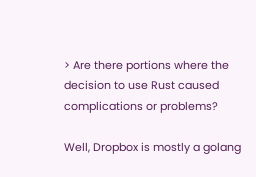> Are there portions where the decision to use Rust caused complications or problems?

Well, Dropbox is mostly a golang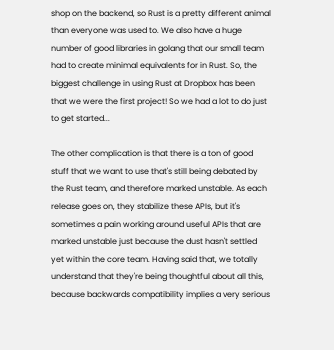shop on the backend, so Rust is a pretty different animal than everyone was used to. We also have a huge number of good libraries in golang that our small team had to create minimal equivalents for in Rust. So, the biggest challenge in using Rust at Dropbox has been that we were the first project! So we had a lot to do just to get started...

The other complication is that there is a ton of good stuff that we want to use that's still being debated by the Rust team, and therefore marked unstable. As each release goes on, they stabilize these APIs, but it's sometimes a pain working around useful APIs that are marked unstable just because the dust hasn't settled yet within the core team. Having said that, we totally understand that they're being thoughtful about all this, because backwards compatibility implies a very serious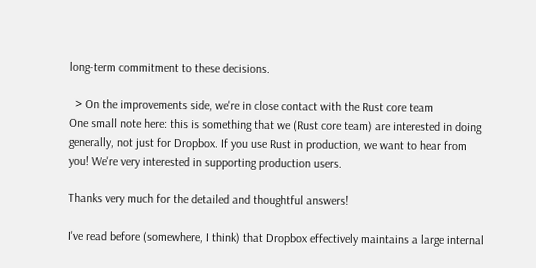long-term commitment to these decisions.

  > On the improvements side, we're in close contact with the Rust core team
One small note here: this is something that we (Rust core team) are interested in doing generally, not just for Dropbox. If you use Rust in production, we want to hear from you! We're very interested in supporting production users.

Thanks very much for the detailed and thoughtful answers!

I've read before (somewhere, I think) that Dropbox effectively maintains a large internal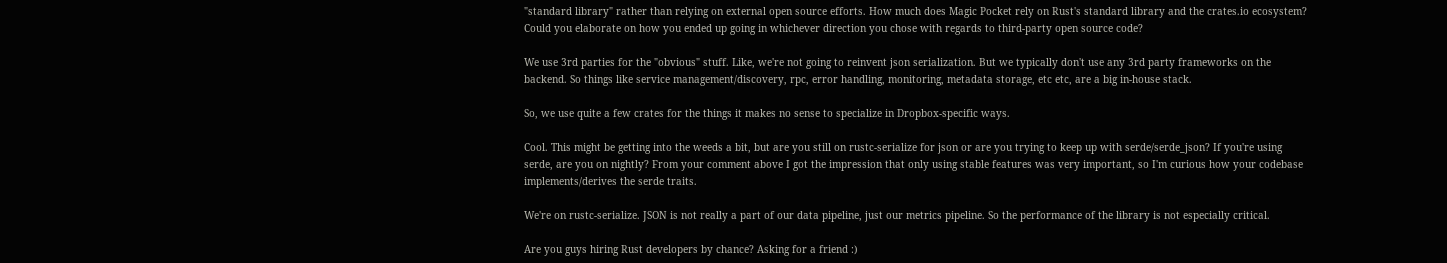"standard library" rather than relying on external open source efforts. How much does Magic Pocket rely on Rust's standard library and the crates.io ecosystem? Could you elaborate on how you ended up going in whichever direction you chose with regards to third-party open source code?

We use 3rd parties for the "obvious" stuff. Like, we're not going to reinvent json serialization. But we typically don't use any 3rd party frameworks on the backend. So things like service management/discovery, rpc, error handling, monitoring, metadata storage, etc etc, are a big in-house stack.

So, we use quite a few crates for the things it makes no sense to specialize in Dropbox-specific ways.

Cool. This might be getting into the weeds a bit, but are you still on rustc-serialize for json or are you trying to keep up with serde/serde_json? If you're using serde, are you on nightly? From your comment above I got the impression that only using stable features was very important, so I'm curious how your codebase implements/derives the serde traits.

We're on rustc-serialize. JSON is not really a part of our data pipeline, just our metrics pipeline. So the performance of the library is not especially critical.

Are you guys hiring Rust developers by chance? Asking for a friend :)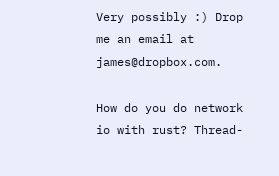Very possibly :) Drop me an email at james@dropbox.com.

How do you do network io with rust? Thread-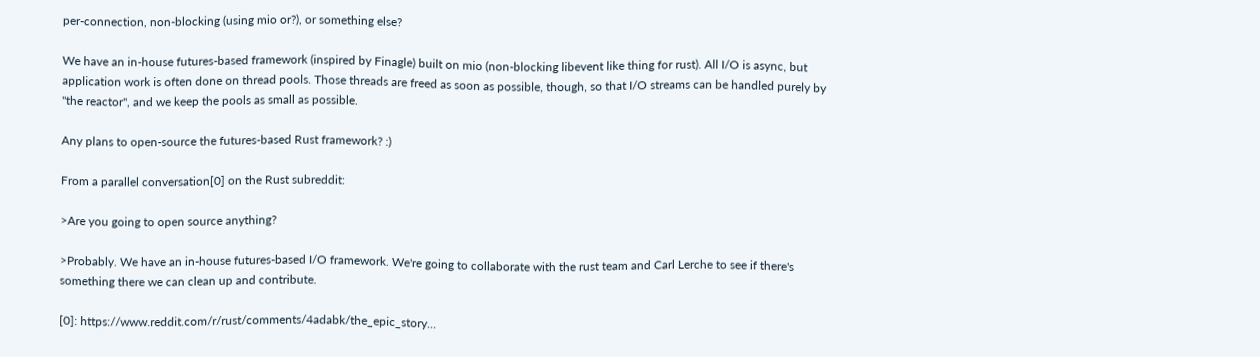per-connection, non-blocking (using mio or?), or something else?

We have an in-house futures-based framework (inspired by Finagle) built on mio (non-blocking libevent like thing for rust). All I/O is async, but application work is often done on thread pools. Those threads are freed as soon as possible, though, so that I/O streams can be handled purely by "the reactor", and we keep the pools as small as possible.

Any plans to open-source the futures-based Rust framework? :)

From a parallel conversation[0] on the Rust subreddit:

>Are you going to open source anything?

>Probably. We have an in-house futures-based I/O framework. We're going to collaborate with the rust team and Carl Lerche to see if there's something there we can clean up and contribute.

[0]: https://www.reddit.com/r/rust/comments/4adabk/the_epic_story...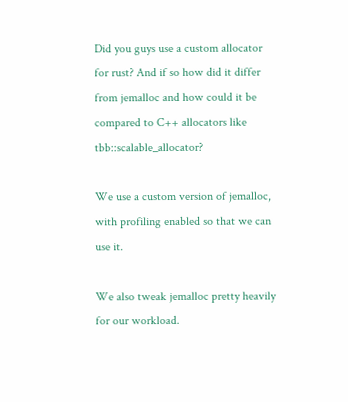Did you guys use a custom allocator for rust? And if so how did it differ from jemalloc and how could it be compared to C++ allocators like tbb::scalable_allocator?

We use a custom version of jemalloc, with profiling enabled so that we can use it.

We also tweak jemalloc pretty heavily for our workload.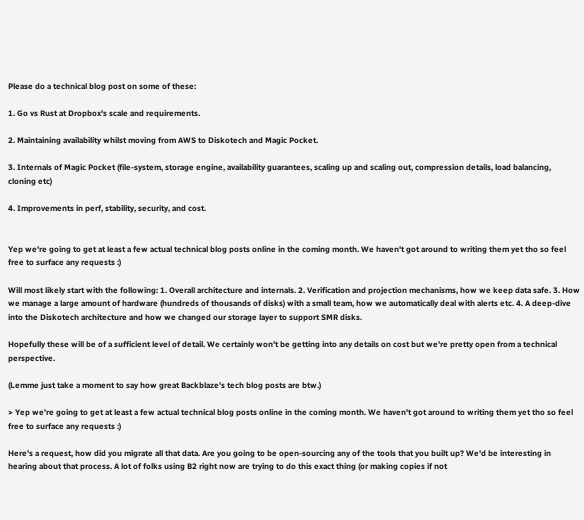Please do a technical blog post on some of these:

1. Go vs Rust at Dropbox's scale and requirements.

2. Maintaining availability whilst moving from AWS to Diskotech and Magic Pocket.

3. Internals of Magic Pocket (file-system, storage engine, availability guarantees, scaling up and scaling out, compression details, load balancing, cloning etc)

4. Improvements in perf, stability, security, and cost.


Yep we're going to get at least a few actual technical blog posts online in the coming month. We haven't got around to writing them yet tho so feel free to surface any requests :)

Will most likely start with the following: 1. Overall architecture and internals. 2. Verification and projection mechanisms, how we keep data safe. 3. How we manage a large amount of hardware (hundreds of thousands of disks) with a small team, how we automatically deal with alerts etc. 4. A deep-dive into the Diskotech architecture and how we changed our storage layer to support SMR disks.

Hopefully these will be of a sufficient level of detail. We certainly won't be getting into any details on cost but we're pretty open from a technical perspective.

(Lemme just take a moment to say how great Backblaze's tech blog posts are btw.)

> Yep we're going to get at least a few actual technical blog posts online in the coming month. We haven't got around to writing them yet tho so feel free to surface any requests :)

Here's a request, how did you migrate all that data. Are you going to be open-sourcing any of the tools that you built up? We'd be interesting in hearing about that process. A lot of folks using B2 right now are trying to do this exact thing (or making copies if not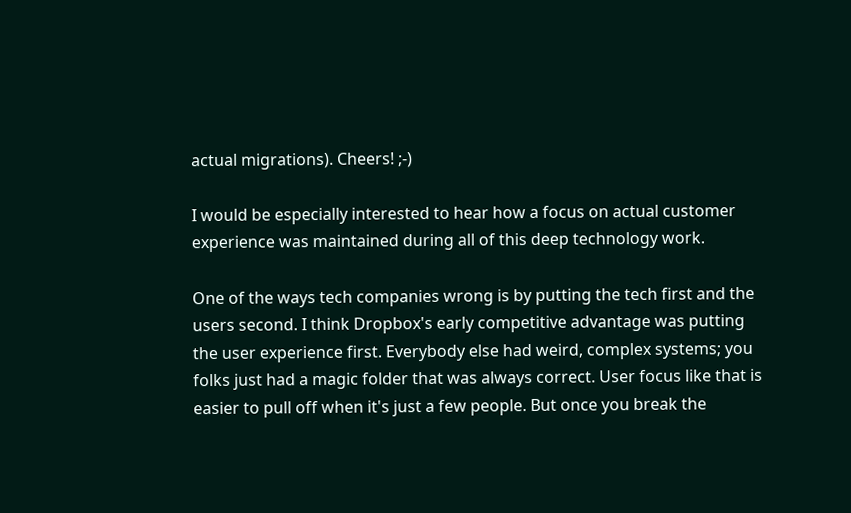actual migrations). Cheers! ;-)

I would be especially interested to hear how a focus on actual customer experience was maintained during all of this deep technology work.

One of the ways tech companies wrong is by putting the tech first and the users second. I think Dropbox's early competitive advantage was putting the user experience first. Everybody else had weird, complex systems; you folks just had a magic folder that was always correct. User focus like that is easier to pull off when it's just a few people. But once you break the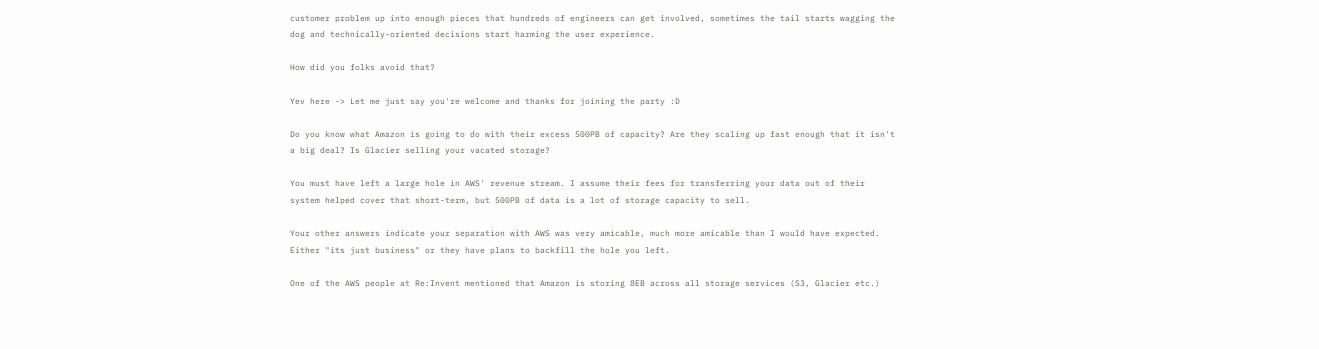customer problem up into enough pieces that hundreds of engineers can get involved, sometimes the tail starts wagging the dog and technically-oriented decisions start harming the user experience.

How did you folks avoid that?

Yev here -> Let me just say you're welcome and thanks for joining the party :D

Do you know what Amazon is going to do with their excess 500PB of capacity? Are they scaling up fast enough that it isn't a big deal? Is Glacier selling your vacated storage?

You must have left a large hole in AWS' revenue stream. I assume their fees for transferring your data out of their system helped cover that short-term, but 500PB of data is a lot of storage capacity to sell.

Your other answers indicate your separation with AWS was very amicable, much more amicable than I would have expected. Either "its just business" or they have plans to backfill the hole you left.

One of the AWS people at Re:Invent mentioned that Amazon is storing 8EB across all storage services (S3, Glacier etc.)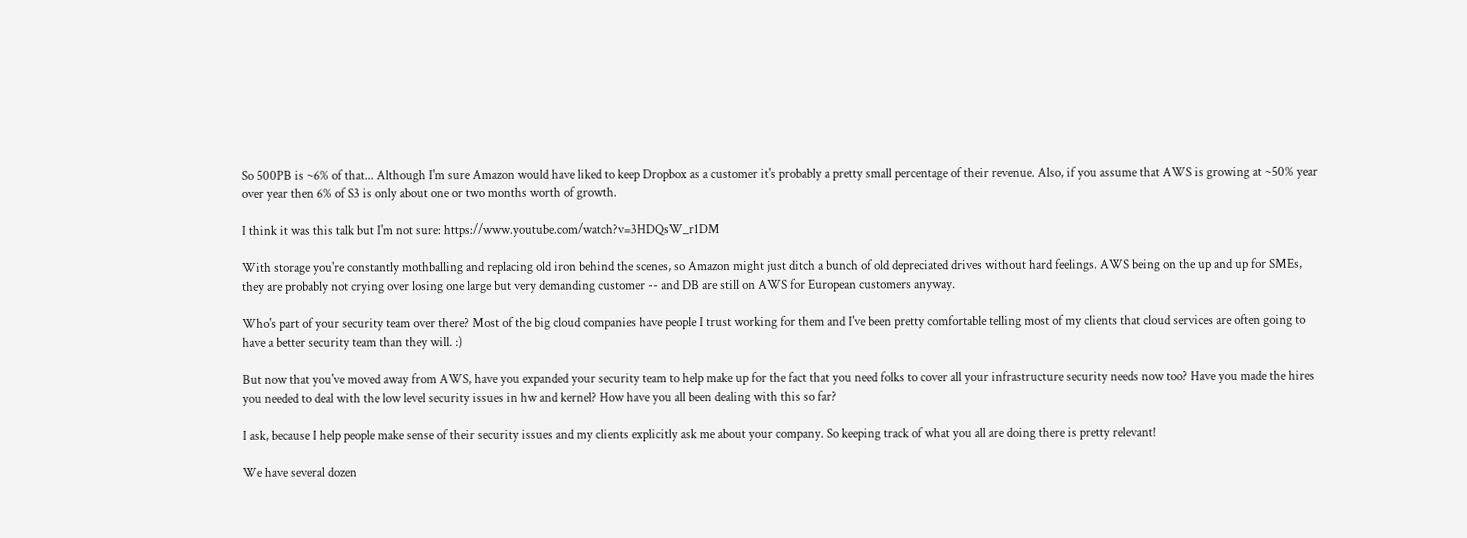So 500PB is ~6% of that... Although I'm sure Amazon would have liked to keep Dropbox as a customer it's probably a pretty small percentage of their revenue. Also, if you assume that AWS is growing at ~50% year over year then 6% of S3 is only about one or two months worth of growth.

I think it was this talk but I'm not sure: https://www.youtube.com/watch?v=3HDQsW_r1DM

With storage you're constantly mothballing and replacing old iron behind the scenes, so Amazon might just ditch a bunch of old depreciated drives without hard feelings. AWS being on the up and up for SMEs, they are probably not crying over losing one large but very demanding customer -- and DB are still on AWS for European customers anyway.

Who's part of your security team over there? Most of the big cloud companies have people I trust working for them and I've been pretty comfortable telling most of my clients that cloud services are often going to have a better security team than they will. :)

But now that you've moved away from AWS, have you expanded your security team to help make up for the fact that you need folks to cover all your infrastructure security needs now too? Have you made the hires you needed to deal with the low level security issues in hw and kernel? How have you all been dealing with this so far?

I ask, because I help people make sense of their security issues and my clients explicitly ask me about your company. So keeping track of what you all are doing there is pretty relevant!

We have several dozen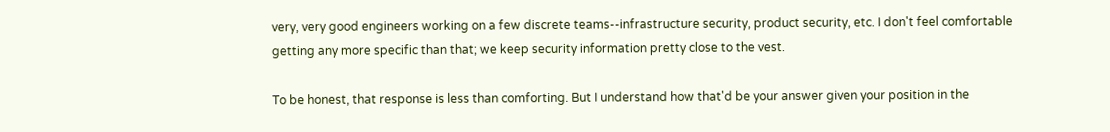very, very good engineers working on a few discrete teams--infrastructure security, product security, etc. I don't feel comfortable getting any more specific than that; we keep security information pretty close to the vest.

To be honest, that response is less than comforting. But I understand how that'd be your answer given your position in the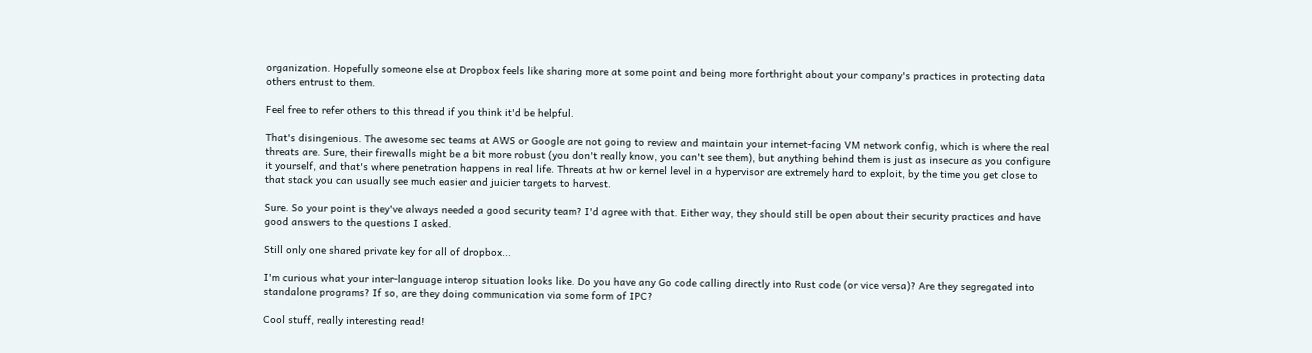organization. Hopefully someone else at Dropbox feels like sharing more at some point and being more forthright about your company's practices in protecting data others entrust to them.

Feel free to refer others to this thread if you think it'd be helpful.

That's disingenious. The awesome sec teams at AWS or Google are not going to review and maintain your internet-facing VM network config, which is where the real threats are. Sure, their firewalls might be a bit more robust (you don't really know, you can't see them), but anything behind them is just as insecure as you configure it yourself, and that's where penetration happens in real life. Threats at hw or kernel level in a hypervisor are extremely hard to exploit, by the time you get close to that stack you can usually see much easier and juicier targets to harvest.

Sure. So your point is they've always needed a good security team? I'd agree with that. Either way, they should still be open about their security practices and have good answers to the questions I asked.

Still only one shared private key for all of dropbox...

I'm curious what your inter-language interop situation looks like. Do you have any Go code calling directly into Rust code (or vice versa)? Are they segregated into standalone programs? If so, are they doing communication via some form of IPC?

Cool stuff, really interesting read!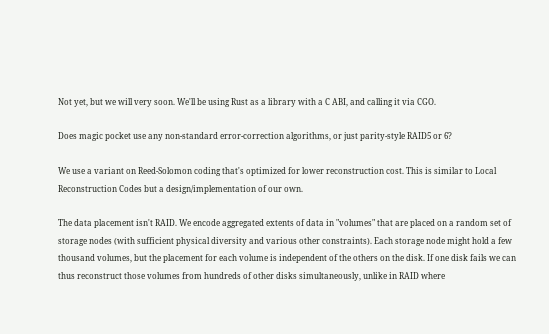Not yet, but we will very soon. We'll be using Rust as a library with a C ABI, and calling it via CGO.

Does magic pocket use any non-standard error-correction algorithms, or just parity-style RAID5 or 6?

We use a variant on Reed-Solomon coding that's optimized for lower reconstruction cost. This is similar to Local Reconstruction Codes but a design/implementation of our own.

The data placement isn't RAID. We encode aggregated extents of data in "volumes" that are placed on a random set of storage nodes (with sufficient physical diversity and various other constraints). Each storage node might hold a few thousand volumes, but the placement for each volume is independent of the others on the disk. If one disk fails we can thus reconstruct those volumes from hundreds of other disks simultaneously, unlike in RAID where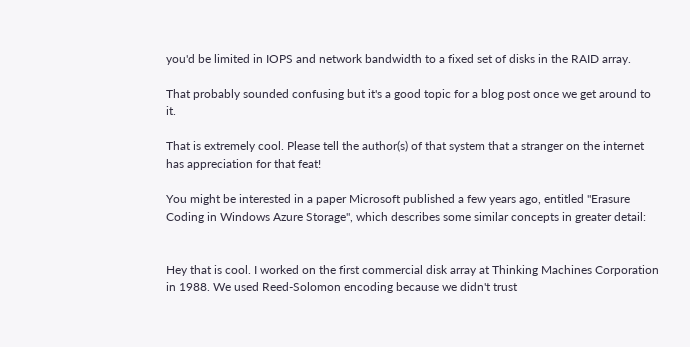you'd be limited in IOPS and network bandwidth to a fixed set of disks in the RAID array.

That probably sounded confusing but it's a good topic for a blog post once we get around to it.

That is extremely cool. Please tell the author(s) of that system that a stranger on the internet has appreciation for that feat!

You might be interested in a paper Microsoft published a few years ago, entitled "Erasure Coding in Windows Azure Storage", which describes some similar concepts in greater detail:


Hey that is cool. I worked on the first commercial disk array at Thinking Machines Corporation in 1988. We used Reed-Solomon encoding because we didn't trust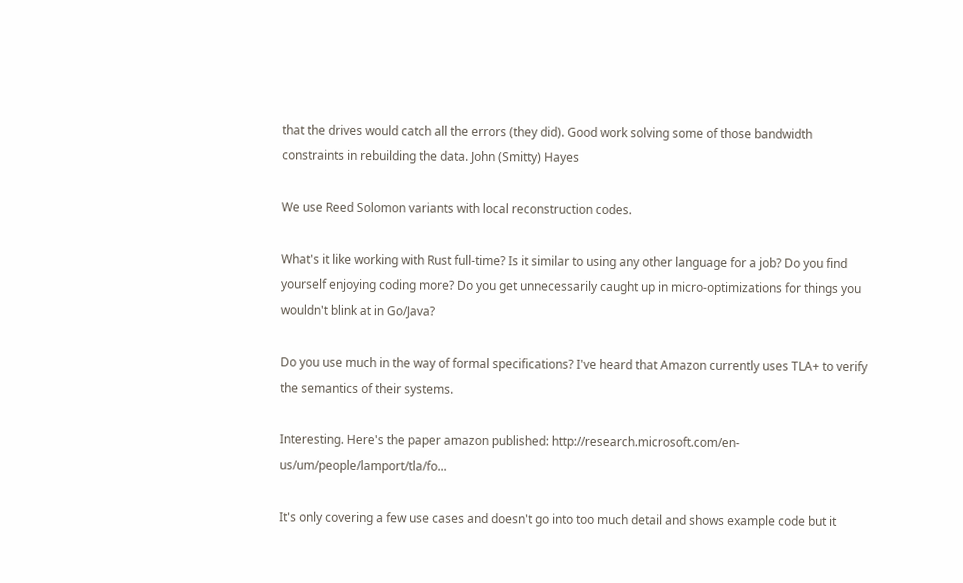that the drives would catch all the errors (they did). Good work solving some of those bandwidth constraints in rebuilding the data. John (Smitty) Hayes

We use Reed Solomon variants with local reconstruction codes.

What's it like working with Rust full-time? Is it similar to using any other language for a job? Do you find yourself enjoying coding more? Do you get unnecessarily caught up in micro-optimizations for things you wouldn't blink at in Go/Java?

Do you use much in the way of formal specifications? I've heard that Amazon currently uses TLA+ to verify the semantics of their systems.

Interesting. Here's the paper amazon published: http://research.microsoft.com/en-us/um/people/lamport/tla/fo...

It's only covering a few use cases and doesn't go into too much detail and shows example code but it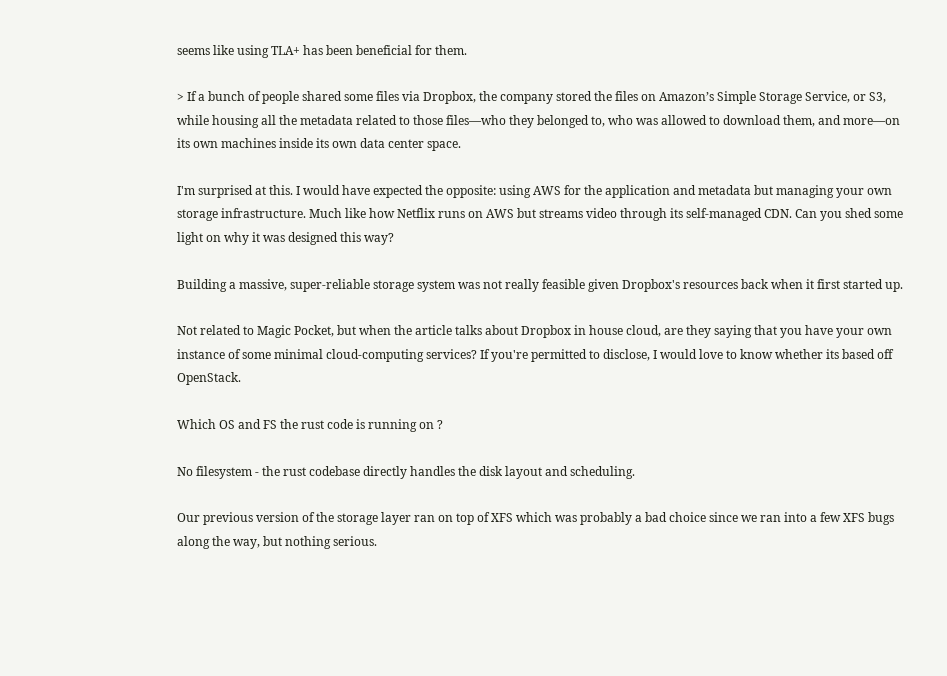seems like using TLA+ has been beneficial for them.

> If a bunch of people shared some files via Dropbox, the company stored the files on Amazon’s Simple Storage Service, or S3, while housing all the metadata related to those files—who they belonged to, who was allowed to download them, and more—on its own machines inside its own data center space.

I'm surprised at this. I would have expected the opposite: using AWS for the application and metadata but managing your own storage infrastructure. Much like how Netflix runs on AWS but streams video through its self-managed CDN. Can you shed some light on why it was designed this way?

Building a massive, super-reliable storage system was not really feasible given Dropbox's resources back when it first started up.

Not related to Magic Pocket, but when the article talks about Dropbox in house cloud, are they saying that you have your own instance of some minimal cloud-computing services? If you're permitted to disclose, I would love to know whether its based off OpenStack.

Which OS and FS the rust code is running on ?

No filesystem - the rust codebase directly handles the disk layout and scheduling.

Our previous version of the storage layer ran on top of XFS which was probably a bad choice since we ran into a few XFS bugs along the way, but nothing serious.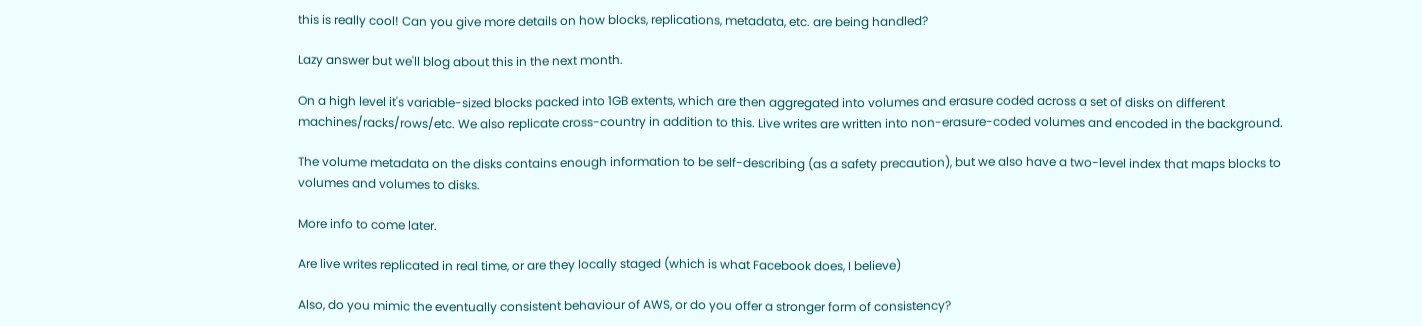this is really cool! Can you give more details on how blocks, replications, metadata, etc. are being handled?

Lazy answer but we'll blog about this in the next month.

On a high level it's variable-sized blocks packed into 1GB extents, which are then aggregated into volumes and erasure coded across a set of disks on different machines/racks/rows/etc. We also replicate cross-country in addition to this. Live writes are written into non-erasure-coded volumes and encoded in the background.

The volume metadata on the disks contains enough information to be self-describing (as a safety precaution), but we also have a two-level index that maps blocks to volumes and volumes to disks.

More info to come later.

Are live writes replicated in real time, or are they locally staged (which is what Facebook does, I believe)

Also, do you mimic the eventually consistent behaviour of AWS, or do you offer a stronger form of consistency?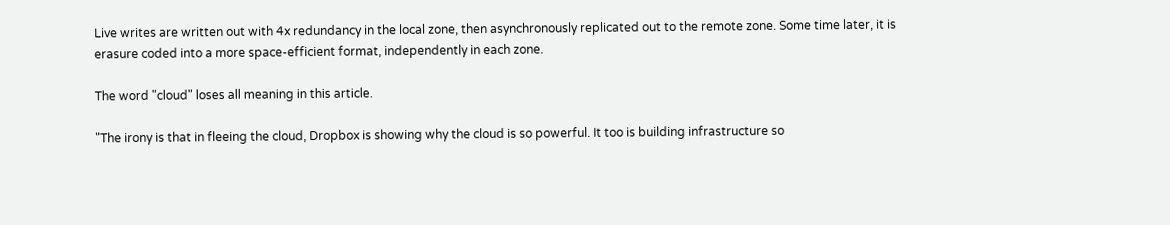Live writes are written out with 4x redundancy in the local zone, then asynchronously replicated out to the remote zone. Some time later, it is erasure coded into a more space-efficient format, independently in each zone.

The word "cloud" loses all meaning in this article.

"The irony is that in fleeing the cloud, Dropbox is showing why the cloud is so powerful. It too is building infrastructure so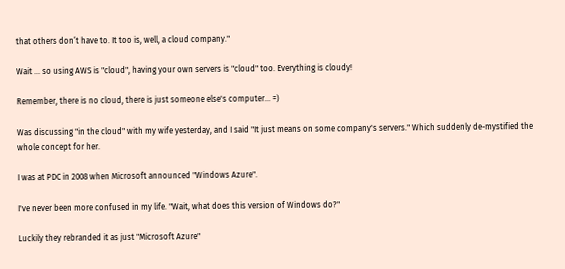that others don’t have to. It too is, well, a cloud company."

Wait ... so using AWS is "cloud", having your own servers is "cloud" too. Everything is cloudy!

Remember, there is no cloud, there is just someone else's computer... =)

Was discussing "in the cloud" with my wife yesterday, and I said "It just means on some company's servers." Which suddenly de-mystified the whole concept for her.

I was at PDC in 2008 when Microsoft announced "Windows Azure".

I've never been more confused in my life. "Wait, what does this version of Windows do?"

Luckily they rebranded it as just "Microsoft Azure"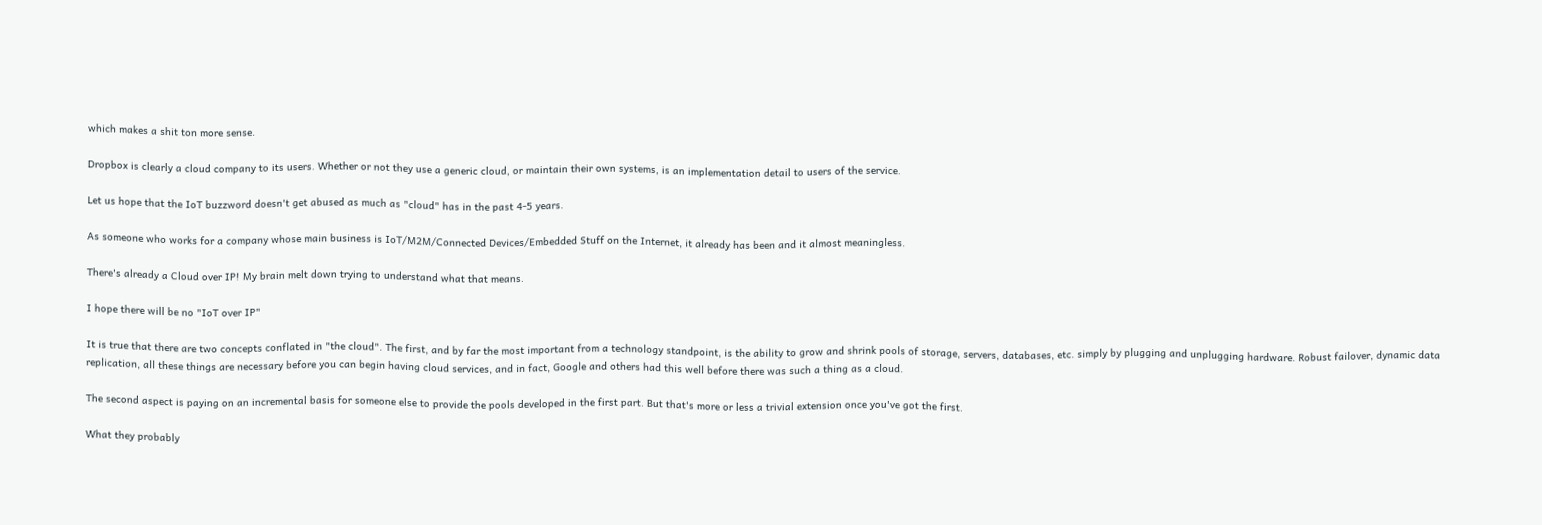which makes a shit ton more sense.

Dropbox is clearly a cloud company to its users. Whether or not they use a generic cloud, or maintain their own systems, is an implementation detail to users of the service.

Let us hope that the IoT buzzword doesn't get abused as much as "cloud" has in the past 4-5 years.

As someone who works for a company whose main business is IoT/M2M/Connected Devices/Embedded Stuff on the Internet, it already has been and it almost meaningless.

There's already a Cloud over IP! My brain melt down trying to understand what that means.

I hope there will be no "IoT over IP"

It is true that there are two concepts conflated in "the cloud". The first, and by far the most important from a technology standpoint, is the ability to grow and shrink pools of storage, servers, databases, etc. simply by plugging and unplugging hardware. Robust failover, dynamic data replication, all these things are necessary before you can begin having cloud services, and in fact, Google and others had this well before there was such a thing as a cloud.

The second aspect is paying on an incremental basis for someone else to provide the pools developed in the first part. But that's more or less a trivial extension once you've got the first.

What they probably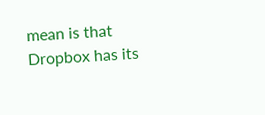mean is that Dropbox has its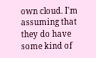own cloud. I'm assuming that they do have some kind of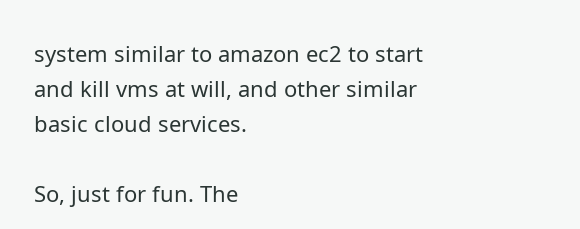system similar to amazon ec2 to start and kill vms at will, and other similar basic cloud services.

So, just for fun. The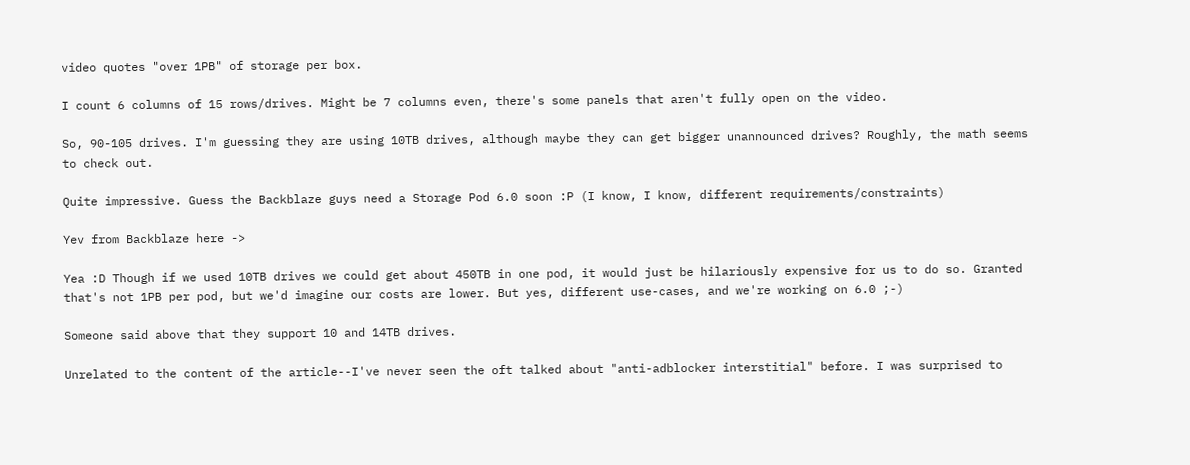video quotes "over 1PB" of storage per box.

I count 6 columns of 15 rows/drives. Might be 7 columns even, there's some panels that aren't fully open on the video.

So, 90-105 drives. I'm guessing they are using 10TB drives, although maybe they can get bigger unannounced drives? Roughly, the math seems to check out.

Quite impressive. Guess the Backblaze guys need a Storage Pod 6.0 soon :P (I know, I know, different requirements/constraints)

Yev from Backblaze here ->

Yea :D Though if we used 10TB drives we could get about 450TB in one pod, it would just be hilariously expensive for us to do so. Granted that's not 1PB per pod, but we'd imagine our costs are lower. But yes, different use-cases, and we're working on 6.0 ;-)

Someone said above that they support 10 and 14TB drives.

Unrelated to the content of the article--I've never seen the oft talked about "anti-adblocker interstitial" before. I was surprised to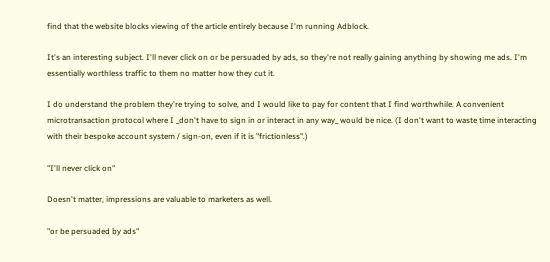find that the website blocks viewing of the article entirely because I'm running Adblock.

It's an interesting subject. I'll never click on or be persuaded by ads, so they're not really gaining anything by showing me ads. I'm essentially worthless traffic to them no matter how they cut it.

I do understand the problem they're trying to solve, and I would like to pay for content that I find worthwhile. A convenient microtransaction protocol where I _don't have to sign in or interact in any way_ would be nice. (I don't want to waste time interacting with their bespoke account system / sign-on, even if it is "frictionless".)

"I'll never click on"

Doesn't matter, impressions are valuable to marketers as well.

"or be persuaded by ads"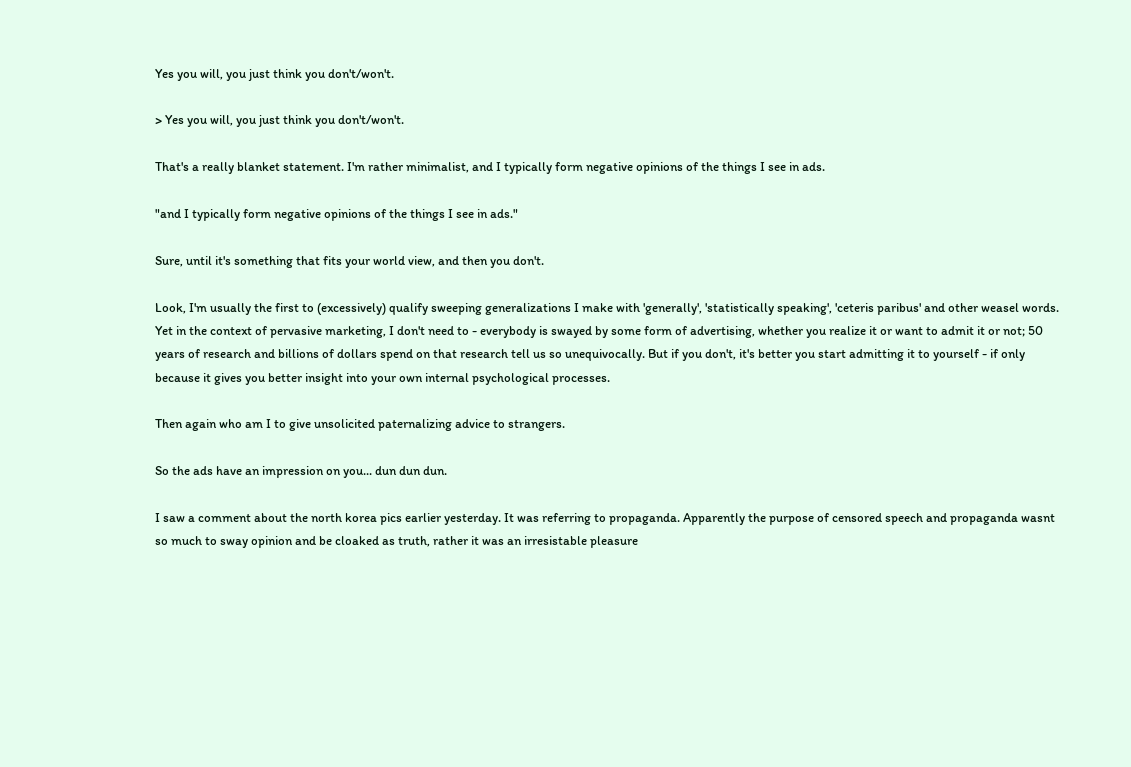Yes you will, you just think you don't/won't.

> Yes you will, you just think you don't/won't.

That's a really blanket statement. I'm rather minimalist, and I typically form negative opinions of the things I see in ads.

"and I typically form negative opinions of the things I see in ads."

Sure, until it's something that fits your world view, and then you don't.

Look, I'm usually the first to (excessively) qualify sweeping generalizations I make with 'generally', 'statistically speaking', 'ceteris paribus' and other weasel words. Yet in the context of pervasive marketing, I don't need to - everybody is swayed by some form of advertising, whether you realize it or want to admit it or not; 50 years of research and billions of dollars spend on that research tell us so unequivocally. But if you don't, it's better you start admitting it to yourself - if only because it gives you better insight into your own internal psychological processes.

Then again who am I to give unsolicited paternalizing advice to strangers.

So the ads have an impression on you... dun dun dun.

I saw a comment about the north korea pics earlier yesterday. It was referring to propaganda. Apparently the purpose of censored speech and propaganda wasnt so much to sway opinion and be cloaked as truth, rather it was an irresistable pleasure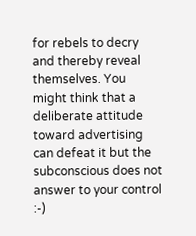for rebels to decry and thereby reveal themselves. You might think that a deliberate attitude toward advertising can defeat it but the subconscious does not answer to your control :-)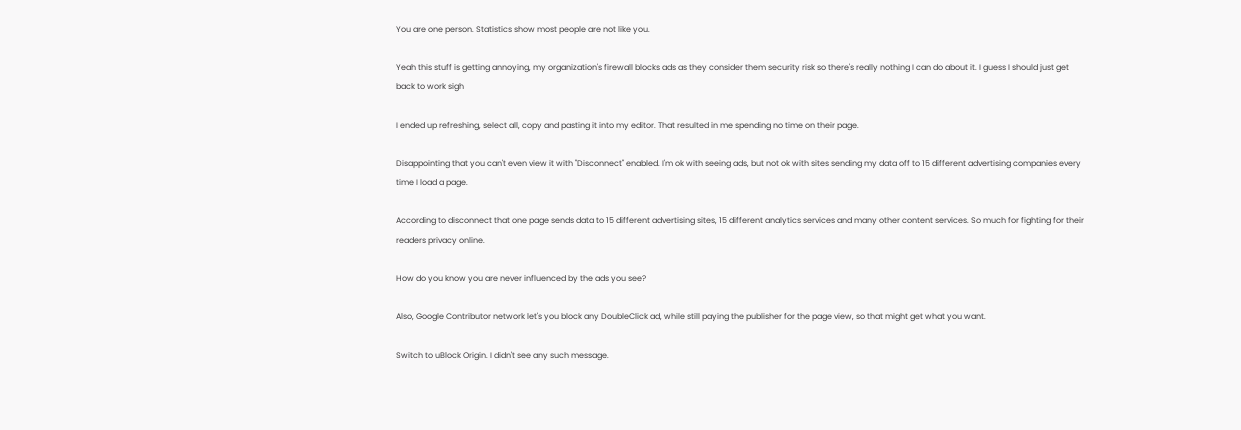You are one person. Statistics show most people are not like you.

Yeah this stuff is getting annoying, my organization's firewall blocks ads as they consider them security risk so there's really nothing I can do about it. I guess I should just get back to work sigh

I ended up refreshing, select all, copy and pasting it into my editor. That resulted in me spending no time on their page.

Disappointing that you can't even view it with "Disconnect" enabled. I'm ok with seeing ads, but not ok with sites sending my data off to 15 different advertising companies every time I load a page.

According to disconnect that one page sends data to 15 different advertising sites, 15 different analytics services and many other content services. So much for fighting for their readers privacy online.

How do you know you are never influenced by the ads you see?

Also, Google Contributor network let's you block any DoubleClick ad, while still paying the publisher for the page view, so that might get what you want.

Switch to uBlock Origin. I didn't see any such message.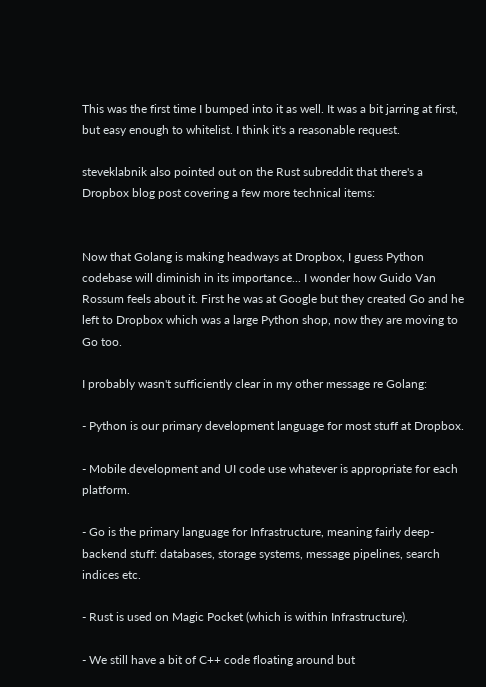This was the first time I bumped into it as well. It was a bit jarring at first, but easy enough to whitelist. I think it's a reasonable request.

steveklabnik also pointed out on the Rust subreddit that there's a Dropbox blog post covering a few more technical items:


Now that Golang is making headways at Dropbox, I guess Python codebase will diminish in its importance... I wonder how Guido Van Rossum feels about it. First he was at Google but they created Go and he left to Dropbox which was a large Python shop, now they are moving to Go too.

I probably wasn't sufficiently clear in my other message re Golang:

- Python is our primary development language for most stuff at Dropbox.

- Mobile development and UI code use whatever is appropriate for each platform.

- Go is the primary language for Infrastructure, meaning fairly deep-backend stuff: databases, storage systems, message pipelines, search indices etc.

- Rust is used on Magic Pocket (which is within Infrastructure).

- We still have a bit of C++ code floating around but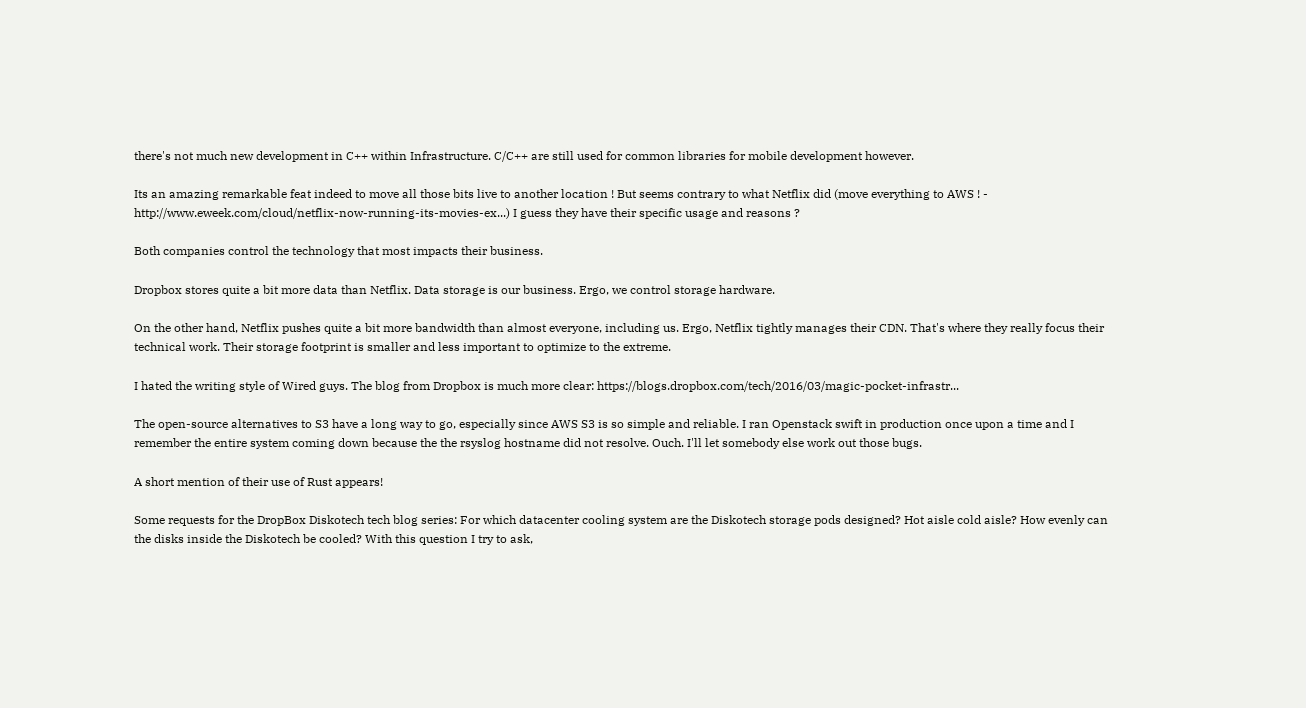there's not much new development in C++ within Infrastructure. C/C++ are still used for common libraries for mobile development however.

Its an amazing remarkable feat indeed to move all those bits live to another location ! But seems contrary to what Netflix did (move everything to AWS ! - http://www.eweek.com/cloud/netflix-now-running-its-movies-ex...) I guess they have their specific usage and reasons ?

Both companies control the technology that most impacts their business.

Dropbox stores quite a bit more data than Netflix. Data storage is our business. Ergo, we control storage hardware.

On the other hand, Netflix pushes quite a bit more bandwidth than almost everyone, including us. Ergo, Netflix tightly manages their CDN. That's where they really focus their technical work. Their storage footprint is smaller and less important to optimize to the extreme.

I hated the writing style of Wired guys. The blog from Dropbox is much more clear: https://blogs.dropbox.com/tech/2016/03/magic-pocket-infrastr...

The open-source alternatives to S3 have a long way to go, especially since AWS S3 is so simple and reliable. I ran Openstack swift in production once upon a time and I remember the entire system coming down because the the rsyslog hostname did not resolve. Ouch. I'll let somebody else work out those bugs.

A short mention of their use of Rust appears!

Some requests for the DropBox Diskotech tech blog series: For which datacenter cooling system are the Diskotech storage pods designed? Hot aisle cold aisle? How evenly can the disks inside the Diskotech be cooled? With this question I try to ask,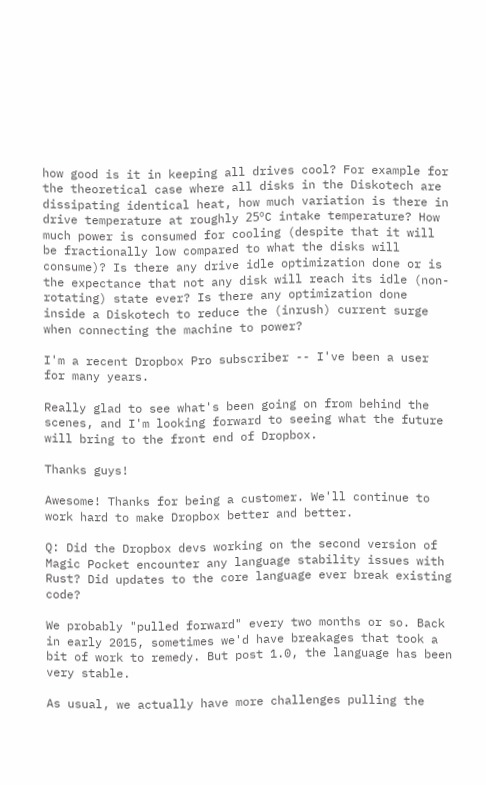how good is it in keeping all drives cool? For example for the theoretical case where all disks in the Diskotech are dissipating identical heat, how much variation is there in drive temperature at roughly 25ºC intake temperature? How much power is consumed for cooling (despite that it will be fractionally low compared to what the disks will consume)? Is there any drive idle optimization done or is the expectance that not any disk will reach its idle (non-rotating) state ever? Is there any optimization done inside a Diskotech to reduce the (inrush) current surge when connecting the machine to power?

I'm a recent Dropbox Pro subscriber -- I've been a user for many years.

Really glad to see what's been going on from behind the scenes, and I'm looking forward to seeing what the future will bring to the front end of Dropbox.

Thanks guys!

Awesome! Thanks for being a customer. We'll continue to work hard to make Dropbox better and better.

Q: Did the Dropbox devs working on the second version of Magic Pocket encounter any language stability issues with Rust? Did updates to the core language ever break existing code?

We probably "pulled forward" every two months or so. Back in early 2015, sometimes we'd have breakages that took a bit of work to remedy. But post 1.0, the language has been very stable.

As usual, we actually have more challenges pulling the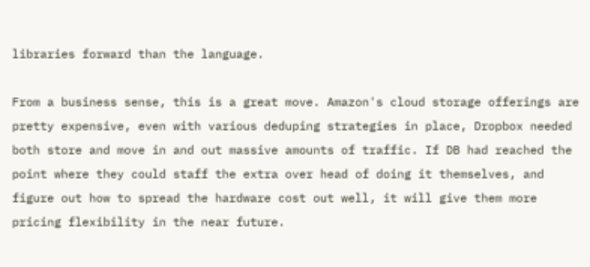libraries forward than the language.

From a business sense, this is a great move. Amazon's cloud storage offerings are pretty expensive, even with various deduping strategies in place, Dropbox needed both store and move in and out massive amounts of traffic. If DB had reached the point where they could staff the extra over head of doing it themselves, and figure out how to spread the hardware cost out well, it will give them more pricing flexibility in the near future.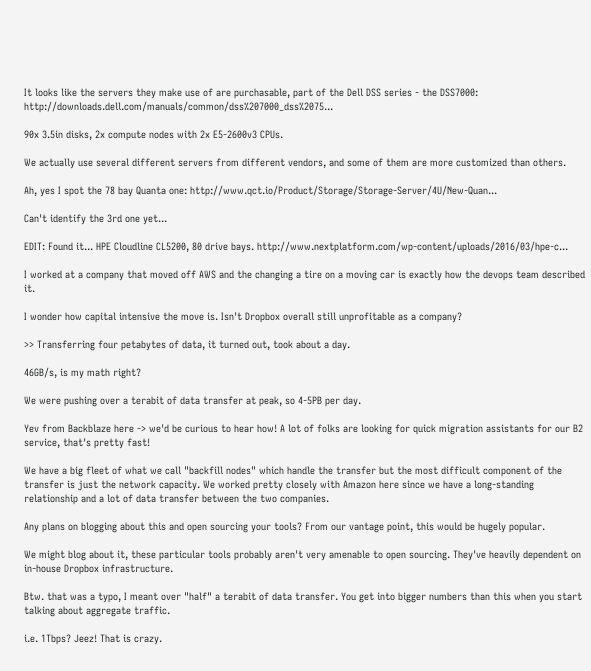It looks like the servers they make use of are purchasable, part of the Dell DSS series - the DSS7000: http://downloads.dell.com/manuals/common/dss%207000_dss%2075...

90x 3.5in disks, 2x compute nodes with 2x E5-2600v3 CPUs.

We actually use several different servers from different vendors, and some of them are more customized than others.

Ah, yes I spot the 78 bay Quanta one: http://www.qct.io/Product/Storage/Storage-Server/4U/New-Quan...

Can't identify the 3rd one yet...

EDIT: Found it... HPE Cloudline CL5200, 80 drive bays. http://www.nextplatform.com/wp-content/uploads/2016/03/hpe-c...

I worked at a company that moved off AWS and the changing a tire on a moving car is exactly how the devops team described it.

I wonder how capital intensive the move is. Isn't Dropbox overall still unprofitable as a company?

>> Transferring four petabytes of data, it turned out, took about a day.

46GB/s, is my math right?

We were pushing over a terabit of data transfer at peak, so 4-5PB per day.

Yev from Backblaze here -> we'd be curious to hear how! A lot of folks are looking for quick migration assistants for our B2 service, that's pretty fast!

We have a big fleet of what we call "backfill nodes" which handle the transfer but the most difficult component of the transfer is just the network capacity. We worked pretty closely with Amazon here since we have a long-standing relationship and a lot of data transfer between the two companies.

Any plans on blogging about this and open sourcing your tools? From our vantage point, this would be hugely popular.

We might blog about it, these particular tools probably aren't very amenable to open sourcing. They've heavily dependent on in-house Dropbox infrastructure.

Btw. that was a typo, I meant over "half" a terabit of data transfer. You get into bigger numbers than this when you start talking about aggregate traffic.

i.e. 1Tbps? Jeez! That is crazy.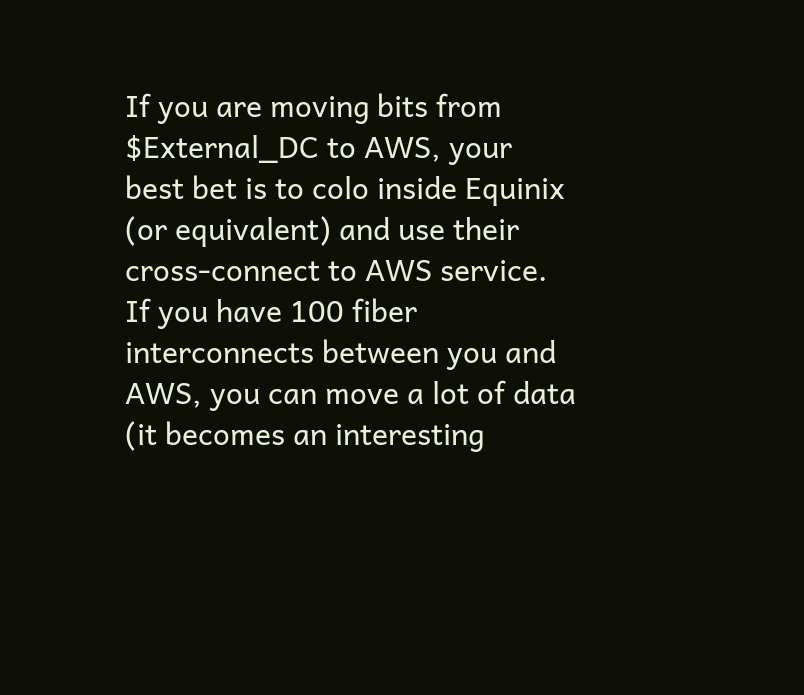If you are moving bits from $External_DC to AWS, your best bet is to colo inside Equinix (or equivalent) and use their cross-connect to AWS service. If you have 100 fiber interconnects between you and AWS, you can move a lot of data (it becomes an interesting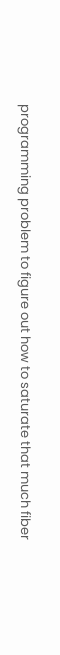programming problem to figure out how to saturate that much fiber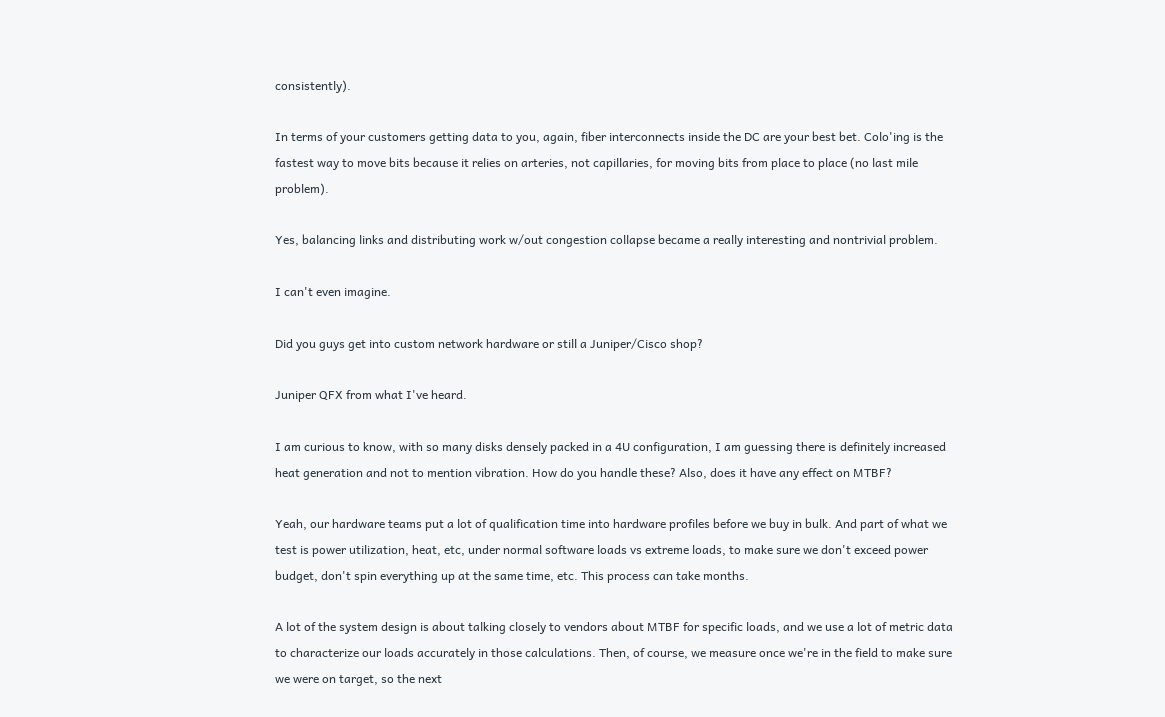consistently).

In terms of your customers getting data to you, again, fiber interconnects inside the DC are your best bet. Colo'ing is the fastest way to move bits because it relies on arteries, not capillaries, for moving bits from place to place (no last mile problem).

Yes, balancing links and distributing work w/out congestion collapse became a really interesting and nontrivial problem.

I can't even imagine.

Did you guys get into custom network hardware or still a Juniper/Cisco shop?

Juniper QFX from what I've heard.

I am curious to know, with so many disks densely packed in a 4U configuration, I am guessing there is definitely increased heat generation and not to mention vibration. How do you handle these? Also, does it have any effect on MTBF?

Yeah, our hardware teams put a lot of qualification time into hardware profiles before we buy in bulk. And part of what we test is power utilization, heat, etc, under normal software loads vs extreme loads, to make sure we don't exceed power budget, don't spin everything up at the same time, etc. This process can take months.

A lot of the system design is about talking closely to vendors about MTBF for specific loads, and we use a lot of metric data to characterize our loads accurately in those calculations. Then, of course, we measure once we're in the field to make sure we were on target, so the next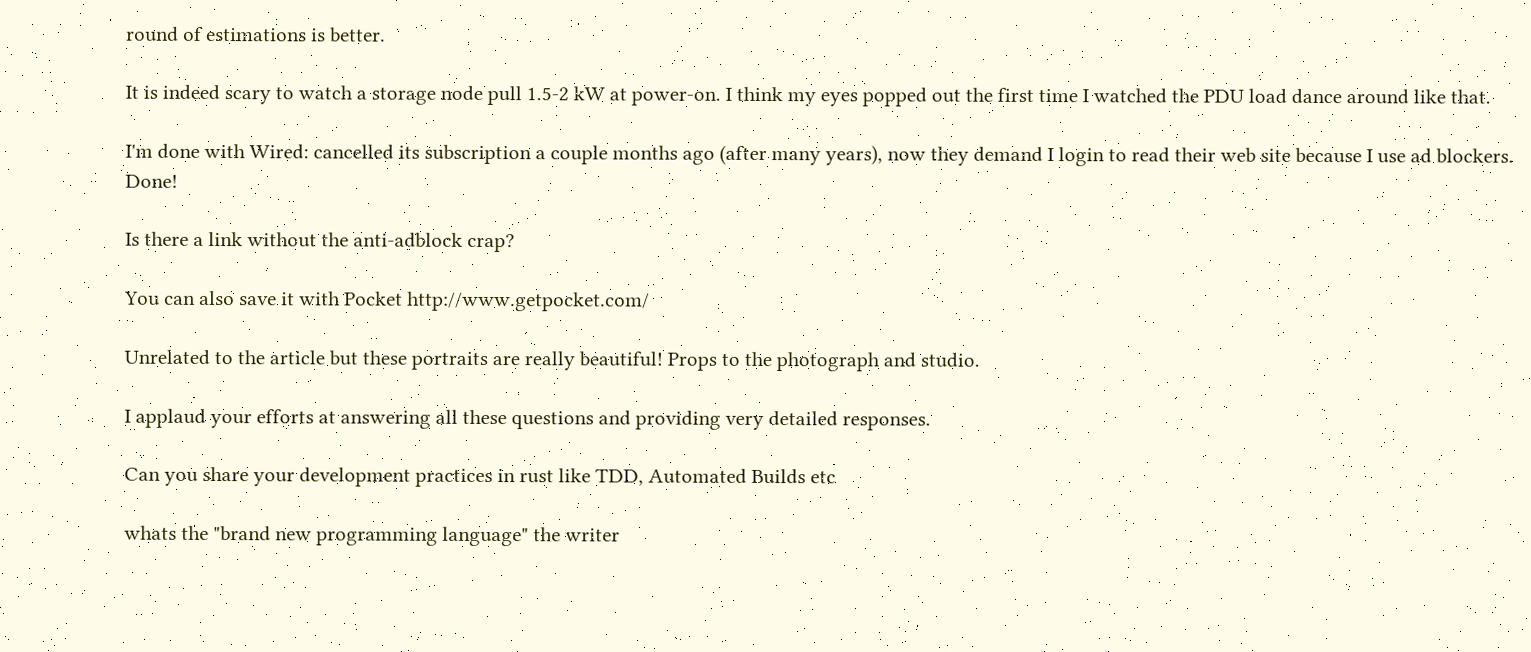round of estimations is better.

It is indeed scary to watch a storage node pull 1.5-2 kW at power-on. I think my eyes popped out the first time I watched the PDU load dance around like that.

I'm done with Wired: cancelled its subscription a couple months ago (after many years), now they demand I login to read their web site because I use ad blockers. Done!

Is there a link without the anti-adblock crap?

You can also save it with Pocket http://www.getpocket.com/

Unrelated to the article but these portraits are really beautiful! Props to the photograph and studio.

I applaud your efforts at answering all these questions and providing very detailed responses.

Can you share your development practices in rust like TDD, Automated Builds etc

whats the "brand new programming language" the writer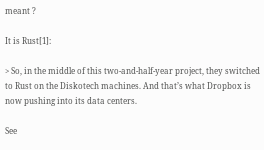meant ?

It is Rust[1]:

> So, in the middle of this two-and-half-year project, they switched to Rust on the Diskotech machines. And that’s what Dropbox is now pushing into its data centers.

See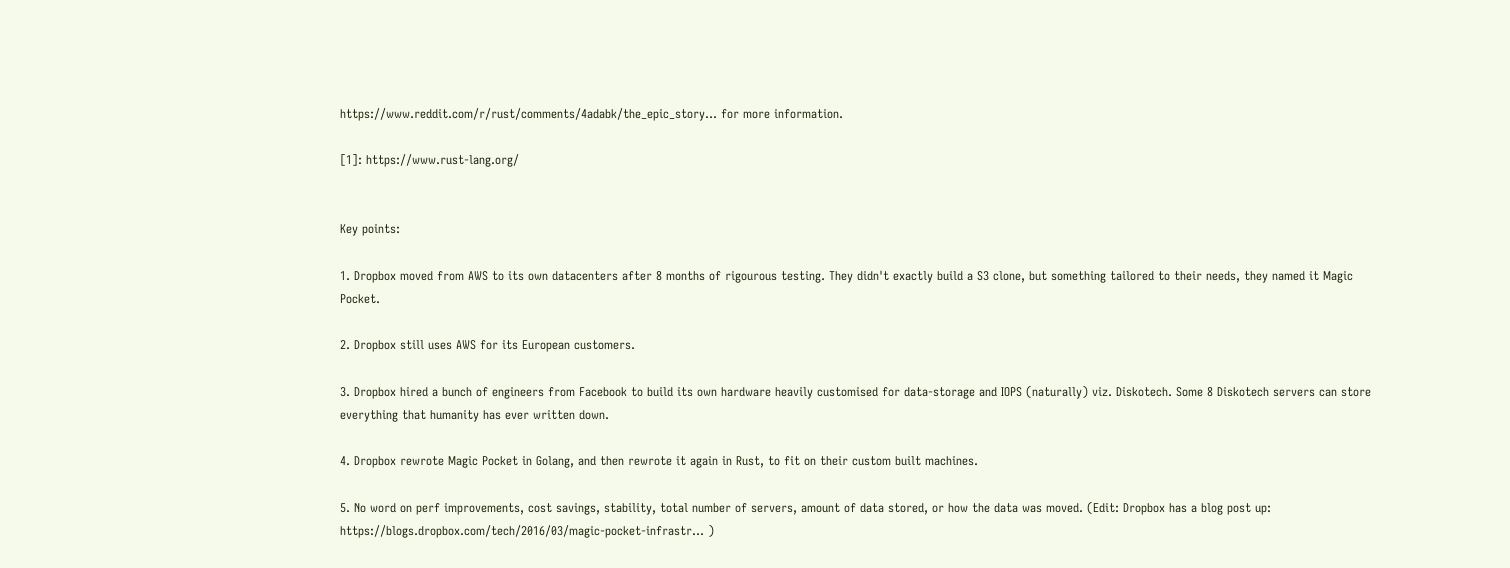https://www.reddit.com/r/rust/comments/4adabk/the_epic_story... for more information.

[1]: https://www.rust-lang.org/


Key points:

1. Dropbox moved from AWS to its own datacenters after 8 months of rigourous testing. They didn't exactly build a S3 clone, but something tailored to their needs, they named it Magic Pocket.

2. Dropbox still uses AWS for its European customers.

3. Dropbox hired a bunch of engineers from Facebook to build its own hardware heavily customised for data-storage and IOPS (naturally) viz. Diskotech. Some 8 Diskotech servers can store everything that humanity has ever written down.

4. Dropbox rewrote Magic Pocket in Golang, and then rewrote it again in Rust, to fit on their custom built machines.

5. No word on perf improvements, cost savings, stability, total number of servers, amount of data stored, or how the data was moved. (Edit: Dropbox has a blog post up: https://blogs.dropbox.com/tech/2016/03/magic-pocket-infrastr... )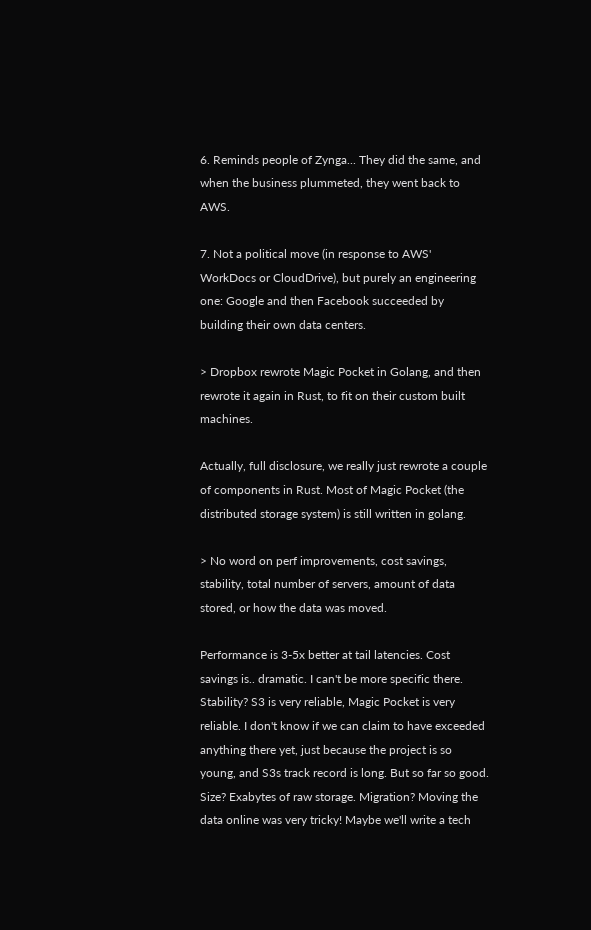6. Reminds people of Zynga... They did the same, and when the business plummeted, they went back to AWS.

7. Not a political move (in response to AWS' WorkDocs or CloudDrive), but purely an engineering one: Google and then Facebook succeeded by building their own data centers.

> Dropbox rewrote Magic Pocket in Golang, and then rewrote it again in Rust, to fit on their custom built machines.

Actually, full disclosure, we really just rewrote a couple of components in Rust. Most of Magic Pocket (the distributed storage system) is still written in golang.

> No word on perf improvements, cost savings, stability, total number of servers, amount of data stored, or how the data was moved.

Performance is 3-5x better at tail latencies. Cost savings is.. dramatic. I can't be more specific there. Stability? S3 is very reliable, Magic Pocket is very reliable. I don't know if we can claim to have exceeded anything there yet, just because the project is so young, and S3s track record is long. But so far so good. Size? Exabytes of raw storage. Migration? Moving the data online was very tricky! Maybe we'll write a tech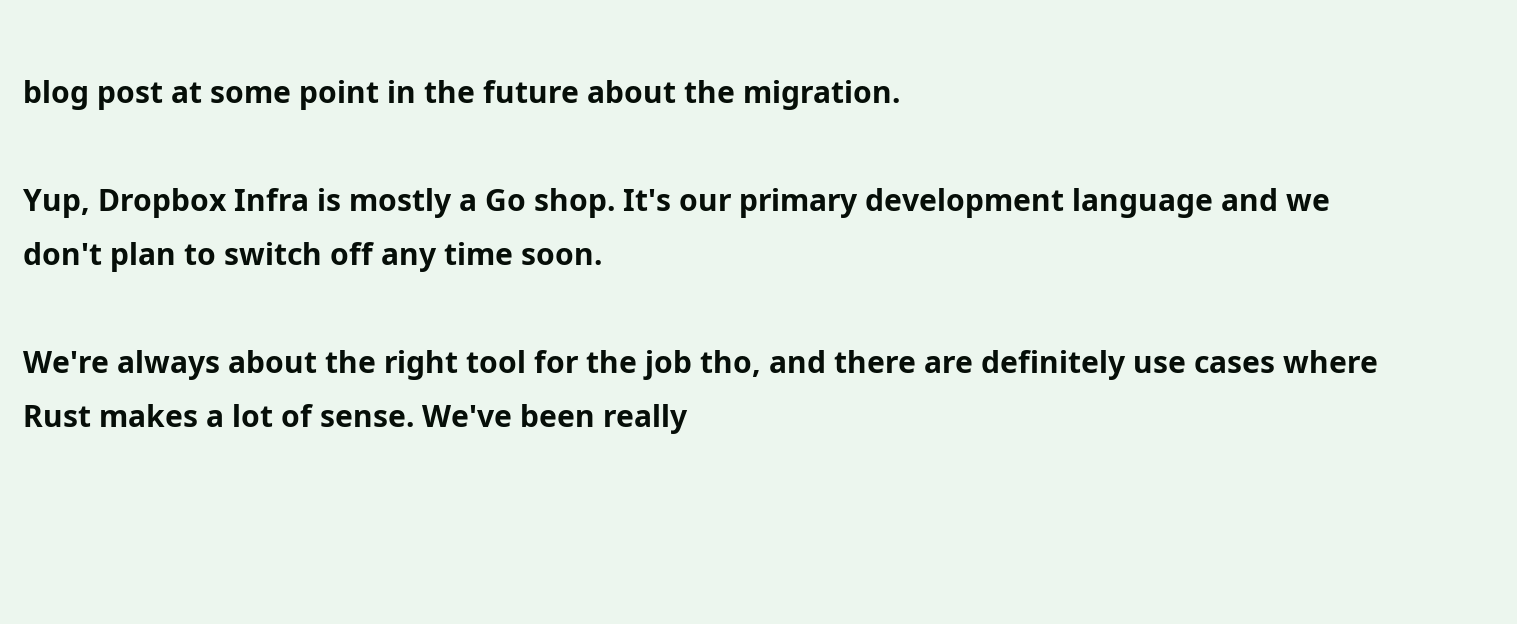blog post at some point in the future about the migration.

Yup, Dropbox Infra is mostly a Go shop. It's our primary development language and we don't plan to switch off any time soon.

We're always about the right tool for the job tho, and there are definitely use cases where Rust makes a lot of sense. We've been really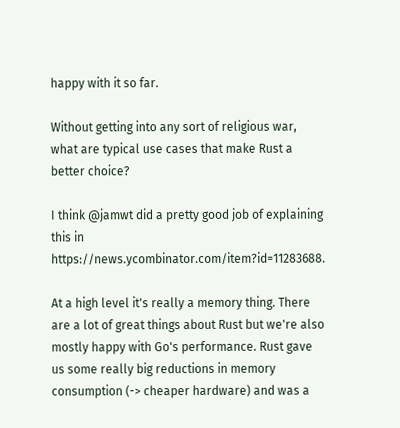happy with it so far.

Without getting into any sort of religious war, what are typical use cases that make Rust a better choice?

I think @jamwt did a pretty good job of explaining this in https://news.ycombinator.com/item?id=11283688.

At a high level it's really a memory thing. There are a lot of great things about Rust but we're also mostly happy with Go's performance. Rust gave us some really big reductions in memory consumption (-> cheaper hardware) and was a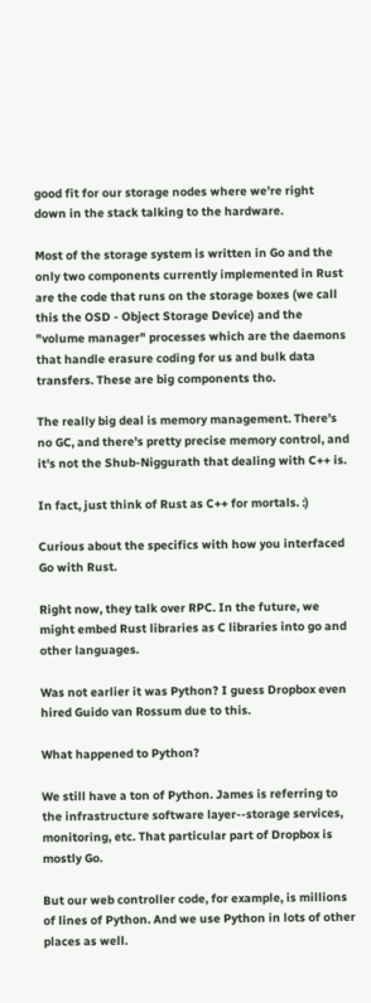good fit for our storage nodes where we're right down in the stack talking to the hardware.

Most of the storage system is written in Go and the only two components currently implemented in Rust are the code that runs on the storage boxes (we call this the OSD - Object Storage Device) and the "volume manager" processes which are the daemons that handle erasure coding for us and bulk data transfers. These are big components tho.

The really big deal is memory management. There's no GC, and there's pretty precise memory control, and it's not the Shub-Niggurath that dealing with C++ is.

In fact, just think of Rust as C++ for mortals. :)

Curious about the specifics with how you interfaced Go with Rust.

Right now, they talk over RPC. In the future, we might embed Rust libraries as C libraries into go and other languages.

Was not earlier it was Python? I guess Dropbox even hired Guido van Rossum due to this.

What happened to Python?

We still have a ton of Python. James is referring to the infrastructure software layer--storage services, monitoring, etc. That particular part of Dropbox is mostly Go.

But our web controller code, for example, is millions of lines of Python. And we use Python in lots of other places as well.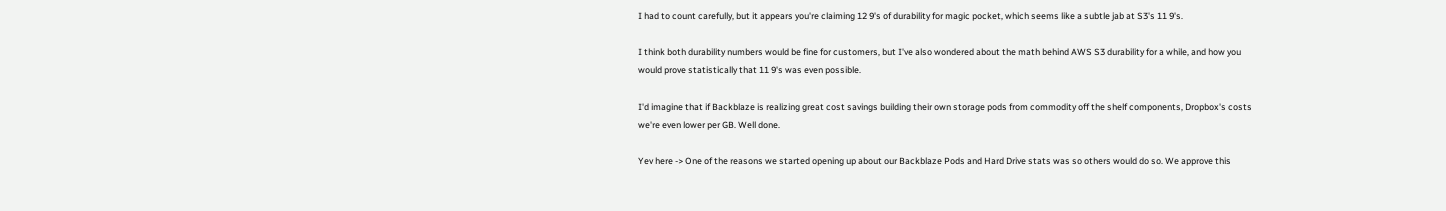I had to count carefully, but it appears you're claiming 12 9's of durability for magic pocket, which seems like a subtle jab at S3's 11 9's.

I think both durability numbers would be fine for customers, but I've also wondered about the math behind AWS S3 durability for a while, and how you would prove statistically that 11 9's was even possible.

I'd imagine that if Backblaze is realizing great cost savings building their own storage pods from commodity off the shelf components, Dropbox's costs we're even lower per GB. Well done.

Yev here -> One of the reasons we started opening up about our Backblaze Pods and Hard Drive stats was so others would do so. We approve this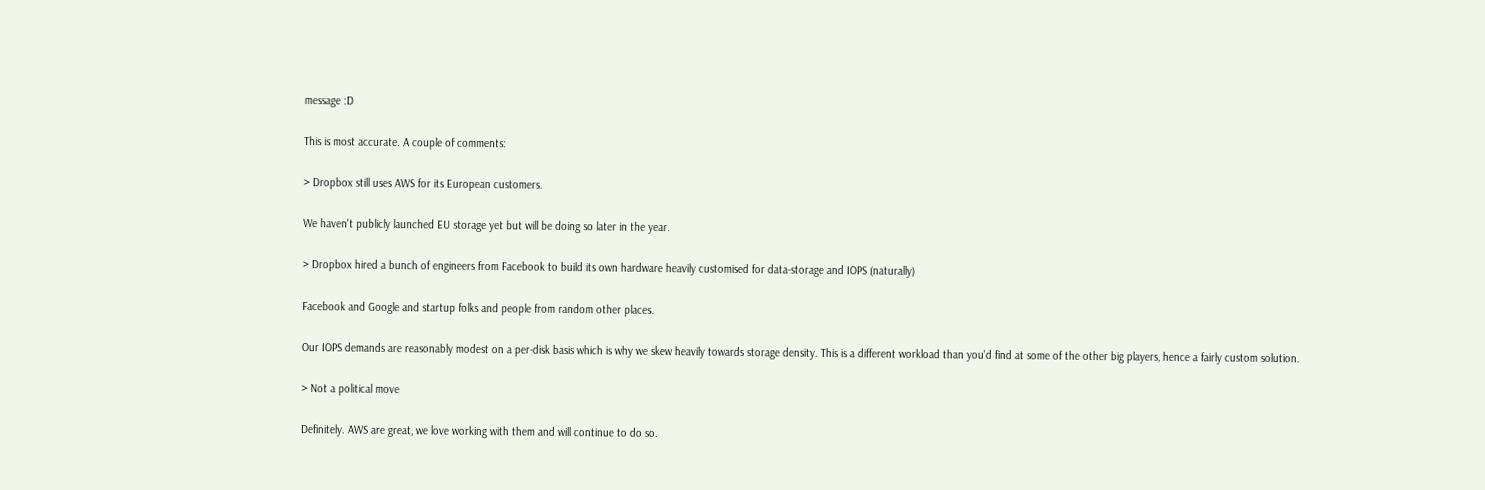message :D

This is most accurate. A couple of comments:

> Dropbox still uses AWS for its European customers.

We haven't publicly launched EU storage yet but will be doing so later in the year.

> Dropbox hired a bunch of engineers from Facebook to build its own hardware heavily customised for data-storage and IOPS (naturally)

Facebook and Google and startup folks and people from random other places.

Our IOPS demands are reasonably modest on a per-disk basis which is why we skew heavily towards storage density. This is a different workload than you'd find at some of the other big players, hence a fairly custom solution.

> Not a political move

Definitely. AWS are great, we love working with them and will continue to do so.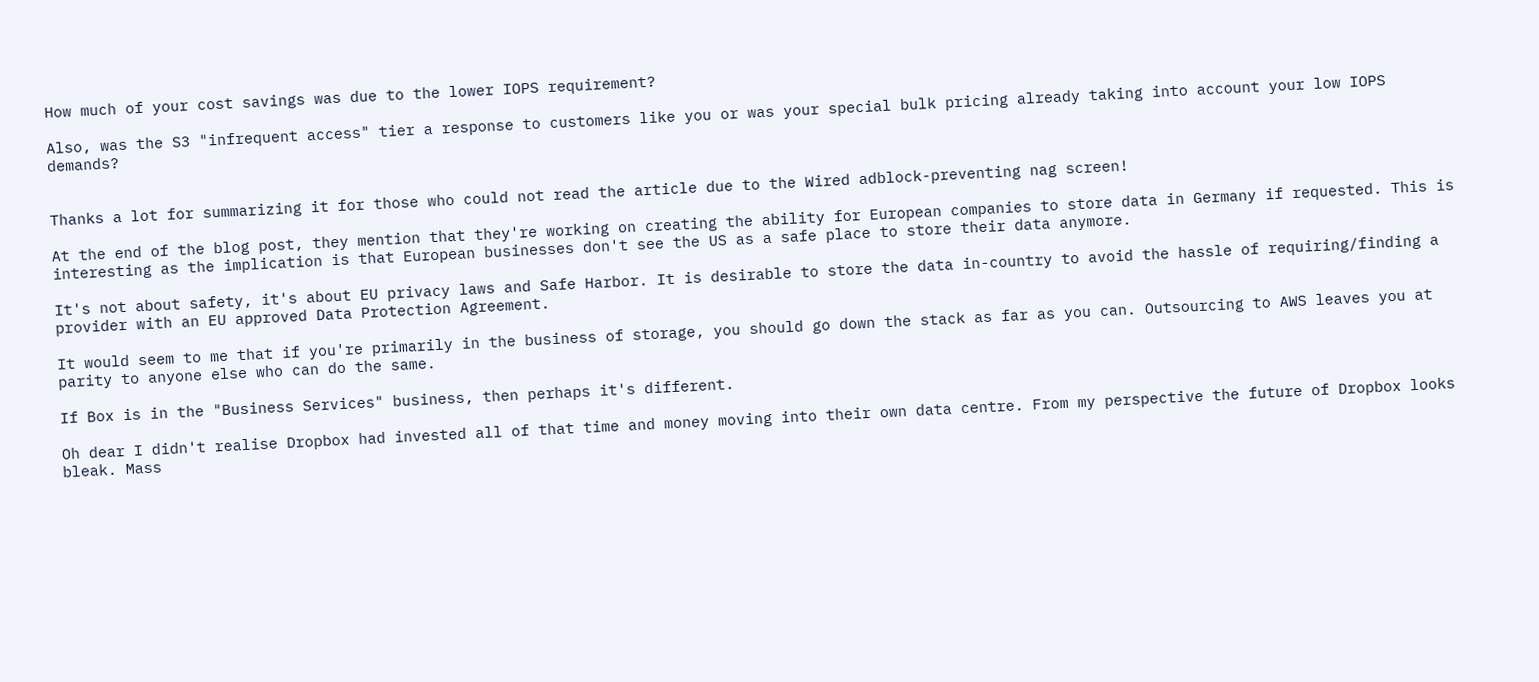How much of your cost savings was due to the lower IOPS requirement?

Also, was the S3 "infrequent access" tier a response to customers like you or was your special bulk pricing already taking into account your low IOPS demands?


Thanks a lot for summarizing it for those who could not read the article due to the Wired adblock-preventing nag screen!

At the end of the blog post, they mention that they're working on creating the ability for European companies to store data in Germany if requested. This is interesting as the implication is that European businesses don't see the US as a safe place to store their data anymore.

It's not about safety, it's about EU privacy laws and Safe Harbor. It is desirable to store the data in-country to avoid the hassle of requiring/finding a provider with an EU approved Data Protection Agreement.

It would seem to me that if you're primarily in the business of storage, you should go down the stack as far as you can. Outsourcing to AWS leaves you at parity to anyone else who can do the same.

If Box is in the "Business Services" business, then perhaps it's different.

Oh dear I didn't realise Dropbox had invested all of that time and money moving into their own data centre. From my perspective the future of Dropbox looks bleak. Mass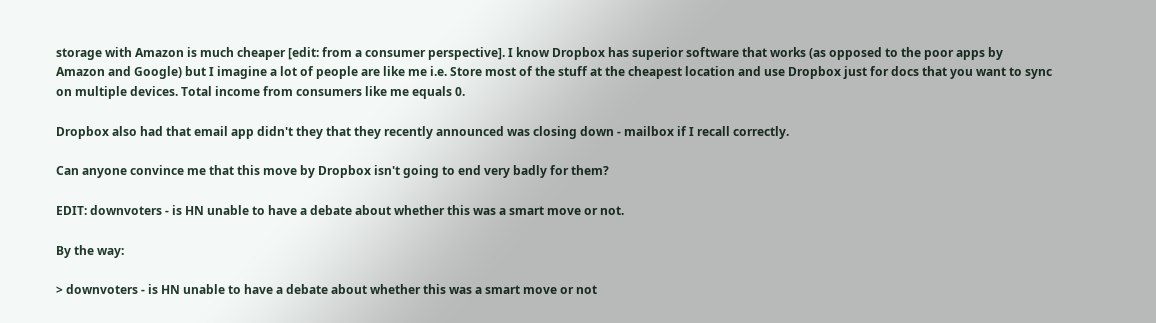storage with Amazon is much cheaper [edit: from a consumer perspective]. I know Dropbox has superior software that works (as opposed to the poor apps by Amazon and Google) but I imagine a lot of people are like me i.e. Store most of the stuff at the cheapest location and use Dropbox just for docs that you want to sync on multiple devices. Total income from consumers like me equals 0.

Dropbox also had that email app didn't they that they recently announced was closing down - mailbox if I recall correctly.

Can anyone convince me that this move by Dropbox isn't going to end very badly for them?

EDIT: downvoters - is HN unable to have a debate about whether this was a smart move or not.

By the way:

> downvoters - is HN unable to have a debate about whether this was a smart move or not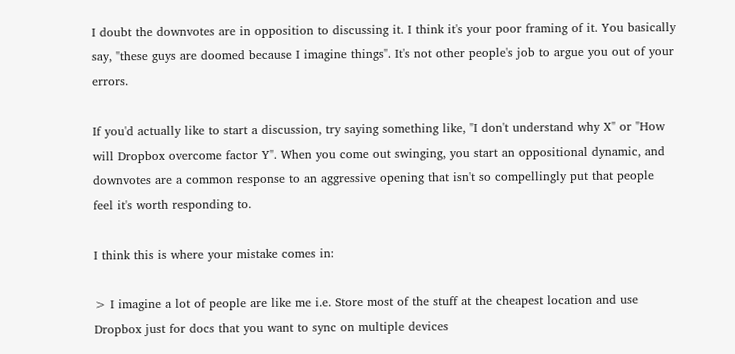I doubt the downvotes are in opposition to discussing it. I think it's your poor framing of it. You basically say, "these guys are doomed because I imagine things". It's not other people's job to argue you out of your errors.

If you'd actually like to start a discussion, try saying something like, "I don't understand why X" or "How will Dropbox overcome factor Y". When you come out swinging, you start an oppositional dynamic, and downvotes are a common response to an aggressive opening that isn't so compellingly put that people feel it's worth responding to.

I think this is where your mistake comes in:

> I imagine a lot of people are like me i.e. Store most of the stuff at the cheapest location and use Dropbox just for docs that you want to sync on multiple devices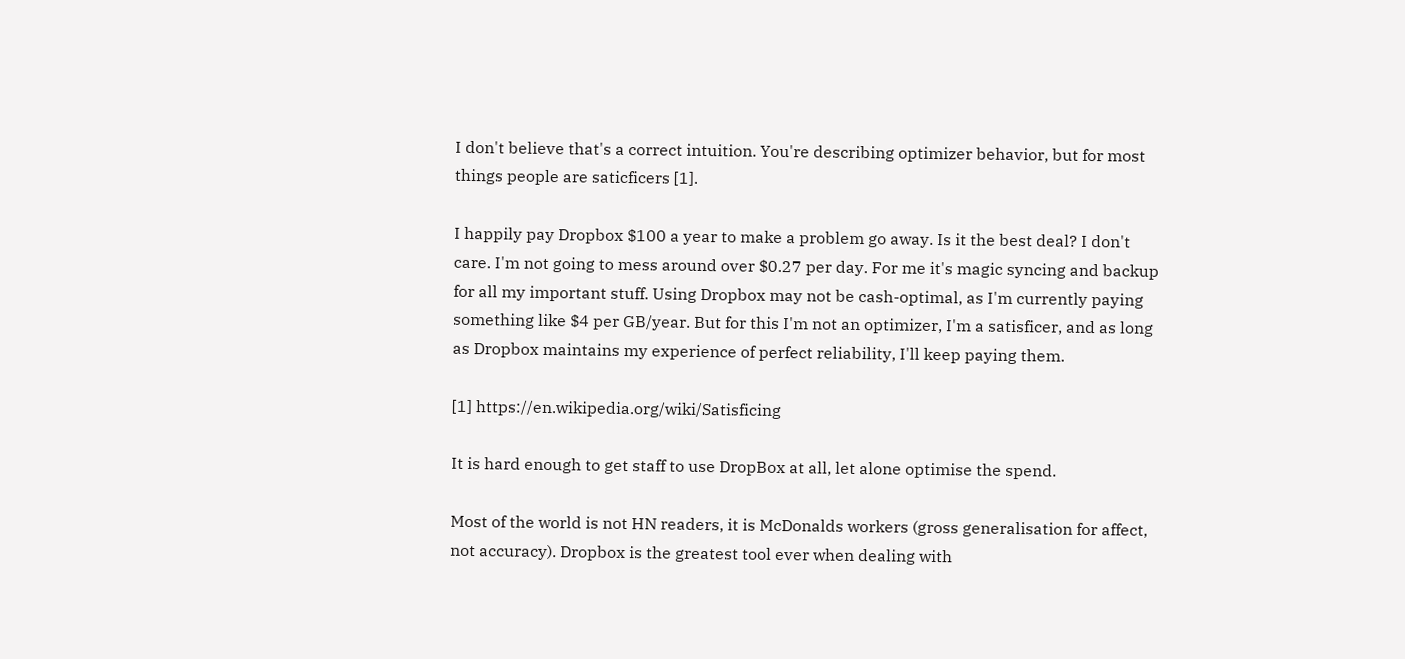I don't believe that's a correct intuition. You're describing optimizer behavior, but for most things people are saticficers [1].

I happily pay Dropbox $100 a year to make a problem go away. Is it the best deal? I don't care. I'm not going to mess around over $0.27 per day. For me it's magic syncing and backup for all my important stuff. Using Dropbox may not be cash-optimal, as I'm currently paying something like $4 per GB/year. But for this I'm not an optimizer, I'm a satisficer, and as long as Dropbox maintains my experience of perfect reliability, I'll keep paying them.

[1] https://en.wikipedia.org/wiki/Satisficing

It is hard enough to get staff to use DropBox at all, let alone optimise the spend.

Most of the world is not HN readers, it is McDonalds workers (gross generalisation for affect, not accuracy). Dropbox is the greatest tool ever when dealing with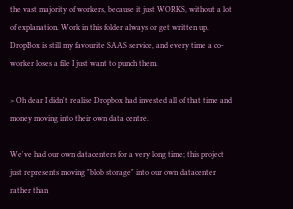the vast majority of workers, because it just WORKS, without a lot of explanation. Work in this folder always or get written up. DropBox is still my favourite SAAS service, and every time a co-worker loses a file I just want to punch them.

> Oh dear I didn't realise Dropbox had invested all of that time and money moving into their own data centre.

We've had our own datacenters for a very long time; this project just represents moving "blob storage" into our own datacenter rather than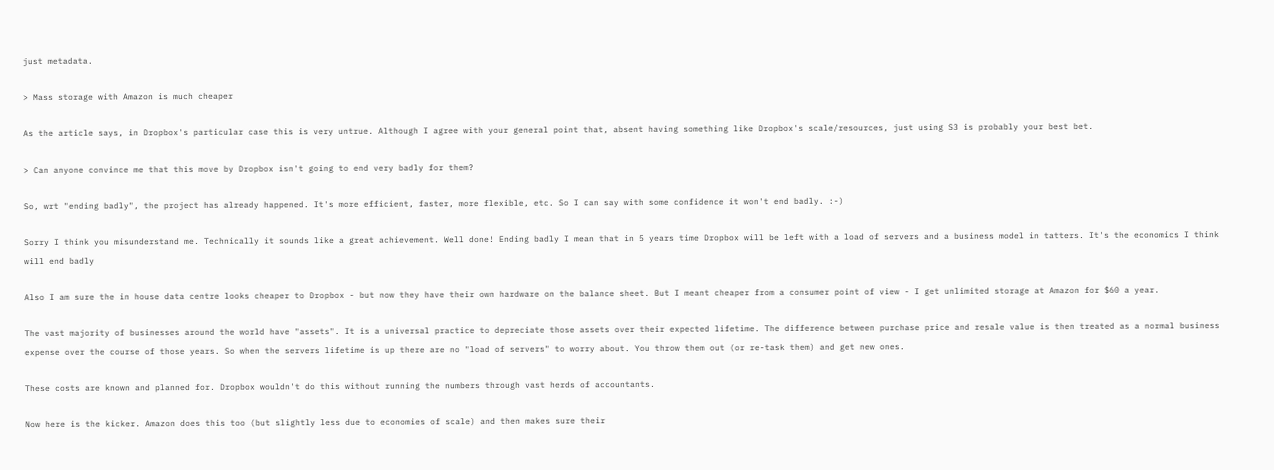just metadata.

> Mass storage with Amazon is much cheaper

As the article says, in Dropbox's particular case this is very untrue. Although I agree with your general point that, absent having something like Dropbox's scale/resources, just using S3 is probably your best bet.

> Can anyone convince me that this move by Dropbox isn't going to end very badly for them?

So, wrt "ending badly", the project has already happened. It's more efficient, faster, more flexible, etc. So I can say with some confidence it won't end badly. :-)

Sorry I think you misunderstand me. Technically it sounds like a great achievement. Well done! Ending badly I mean that in 5 years time Dropbox will be left with a load of servers and a business model in tatters. It's the economics I think will end badly

Also I am sure the in house data centre looks cheaper to Dropbox - but now they have their own hardware on the balance sheet. But I meant cheaper from a consumer point of view - I get unlimited storage at Amazon for $60 a year.

The vast majority of businesses around the world have "assets". It is a universal practice to depreciate those assets over their expected lifetime. The difference between purchase price and resale value is then treated as a normal business expense over the course of those years. So when the servers lifetime is up there are no "load of servers" to worry about. You throw them out (or re-task them) and get new ones.

These costs are known and planned for. Dropbox wouldn't do this without running the numbers through vast herds of accountants.

Now here is the kicker. Amazon does this too (but slightly less due to economies of scale) and then makes sure their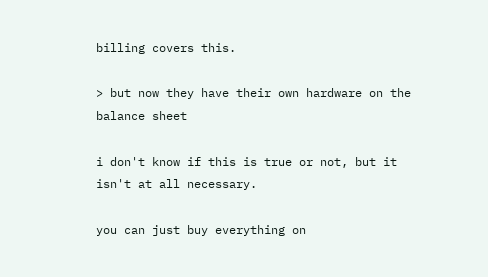billing covers this.

> but now they have their own hardware on the balance sheet

i don't know if this is true or not, but it isn't at all necessary.

you can just buy everything on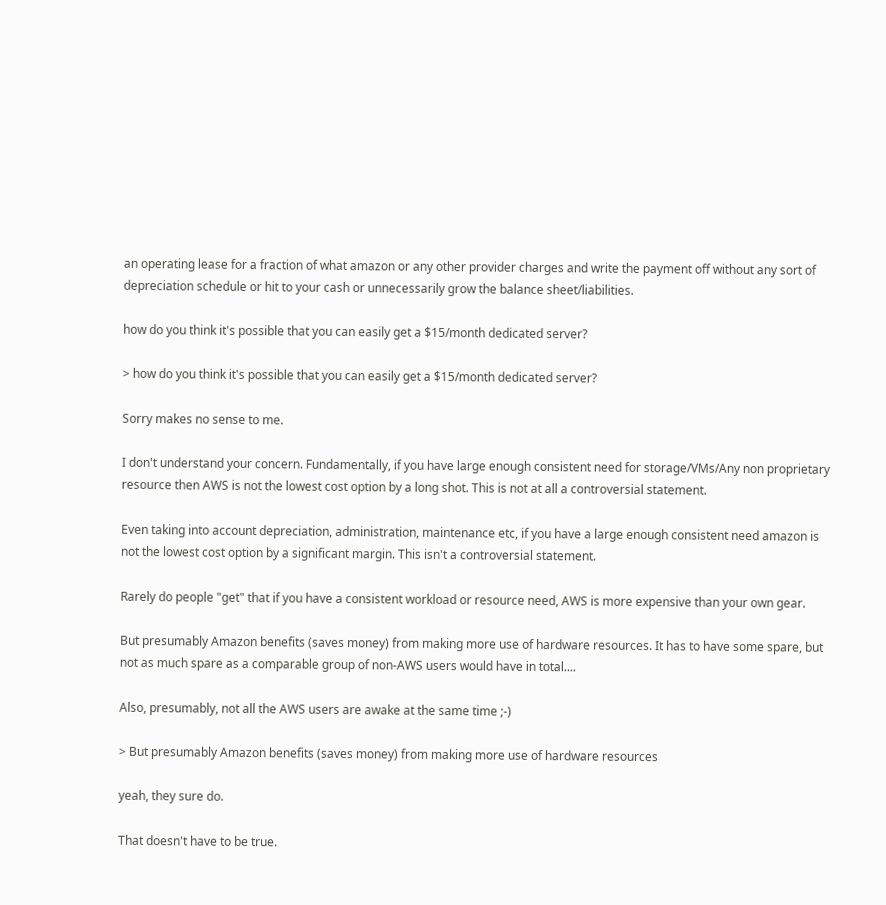an operating lease for a fraction of what amazon or any other provider charges and write the payment off without any sort of depreciation schedule or hit to your cash or unnecessarily grow the balance sheet/liabilities.

how do you think it's possible that you can easily get a $15/month dedicated server?

> how do you think it's possible that you can easily get a $15/month dedicated server?

Sorry makes no sense to me.

I don't understand your concern. Fundamentally, if you have large enough consistent need for storage/VMs/Any non proprietary resource then AWS is not the lowest cost option by a long shot. This is not at all a controversial statement.

Even taking into account depreciation, administration, maintenance etc, if you have a large enough consistent need amazon is not the lowest cost option by a significant margin. This isn't a controversial statement.

Rarely do people "get" that if you have a consistent workload or resource need, AWS is more expensive than your own gear.

But presumably Amazon benefits (saves money) from making more use of hardware resources. It has to have some spare, but not as much spare as a comparable group of non-AWS users would have in total....

Also, presumably, not all the AWS users are awake at the same time ;-)

> But presumably Amazon benefits (saves money) from making more use of hardware resources

yeah, they sure do.

That doesn't have to be true.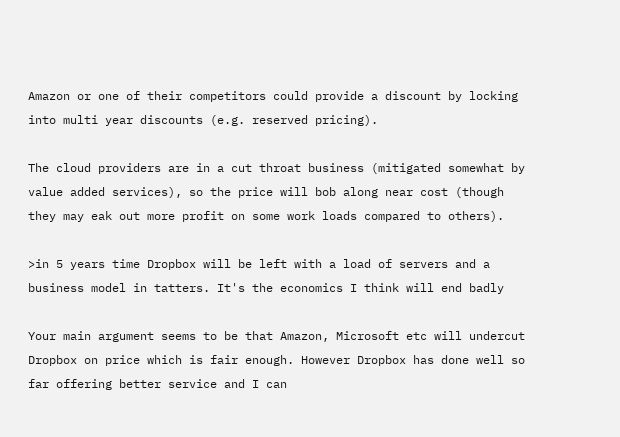Amazon or one of their competitors could provide a discount by locking into multi year discounts (e.g. reserved pricing).

The cloud providers are in a cut throat business (mitigated somewhat by value added services), so the price will bob along near cost (though they may eak out more profit on some work loads compared to others).

>in 5 years time Dropbox will be left with a load of servers and a business model in tatters. It's the economics I think will end badly

Your main argument seems to be that Amazon, Microsoft etc will undercut Dropbox on price which is fair enough. However Dropbox has done well so far offering better service and I can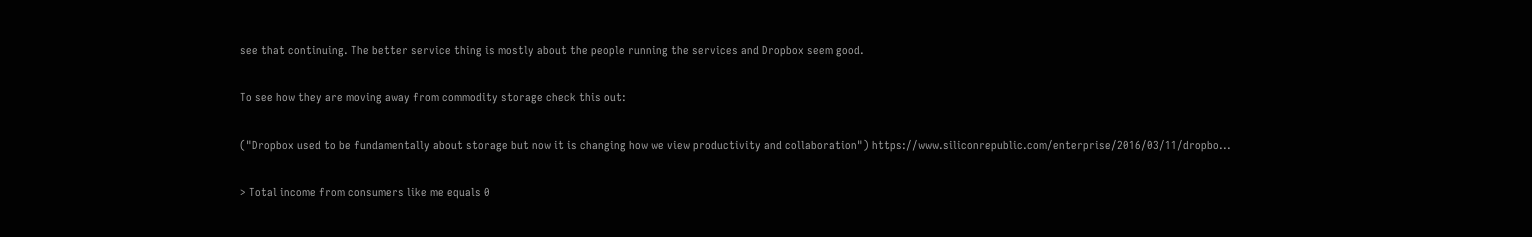see that continuing. The better service thing is mostly about the people running the services and Dropbox seem good.

To see how they are moving away from commodity storage check this out:

("Dropbox used to be fundamentally about storage but now it is changing how we view productivity and collaboration") https://www.siliconrepublic.com/enterprise/2016/03/11/dropbo...

> Total income from consumers like me equals 0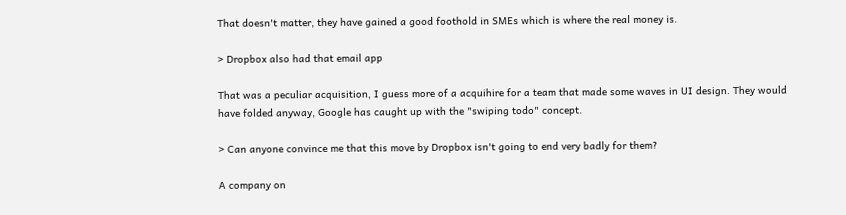That doesn't matter, they have gained a good foothold in SMEs which is where the real money is.

> Dropbox also had that email app

That was a peculiar acquisition, I guess more of a acquihire for a team that made some waves in UI design. They would have folded anyway, Google has caught up with the "swiping todo" concept.

> Can anyone convince me that this move by Dropbox isn't going to end very badly for them?

A company on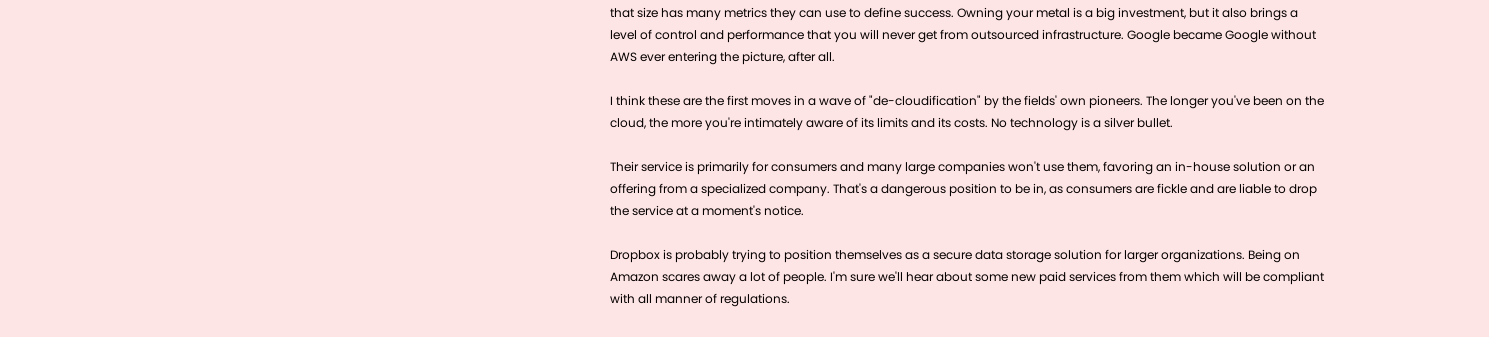that size has many metrics they can use to define success. Owning your metal is a big investment, but it also brings a level of control and performance that you will never get from outsourced infrastructure. Google became Google without AWS ever entering the picture, after all.

I think these are the first moves in a wave of "de-cloudification" by the fields' own pioneers. The longer you've been on the cloud, the more you're intimately aware of its limits and its costs. No technology is a silver bullet.

Their service is primarily for consumers and many large companies won't use them, favoring an in-house solution or an offering from a specialized company. That's a dangerous position to be in, as consumers are fickle and are liable to drop the service at a moment's notice.

Dropbox is probably trying to position themselves as a secure data storage solution for larger organizations. Being on Amazon scares away a lot of people. I'm sure we'll hear about some new paid services from them which will be compliant with all manner of regulations.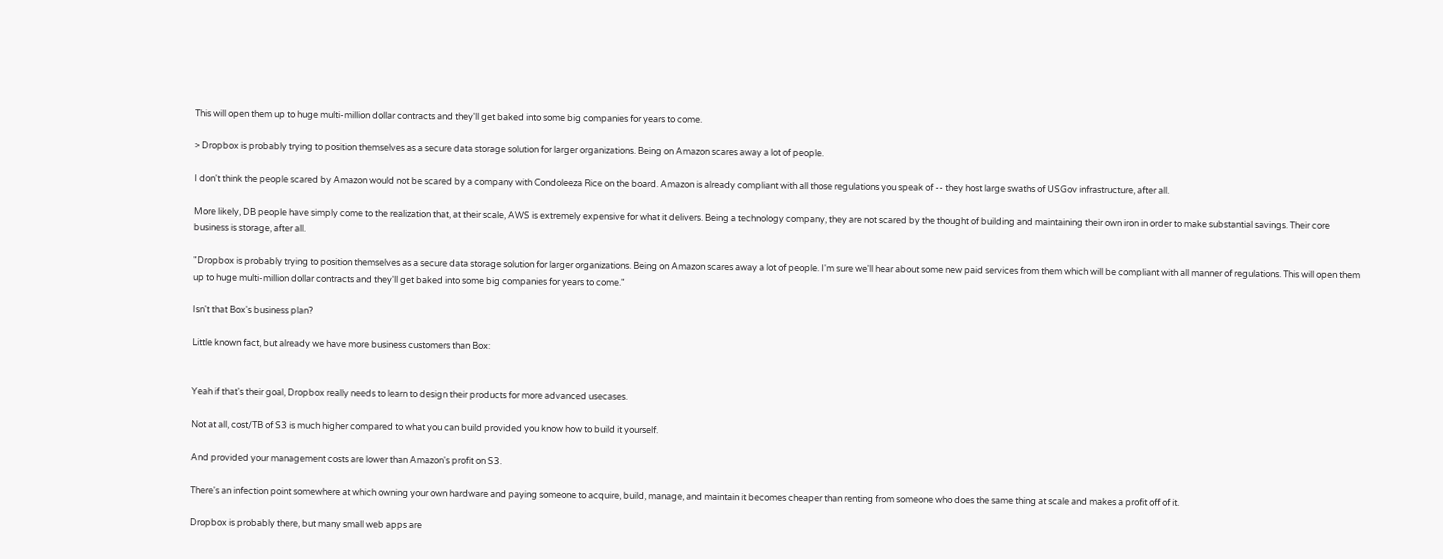This will open them up to huge multi-million dollar contracts and they'll get baked into some big companies for years to come.

> Dropbox is probably trying to position themselves as a secure data storage solution for larger organizations. Being on Amazon scares away a lot of people.

I don't think the people scared by Amazon would not be scared by a company with Condoleeza Rice on the board. Amazon is already compliant with all those regulations you speak of -- they host large swaths of USGov infrastructure, after all.

More likely, DB people have simply come to the realization that, at their scale, AWS is extremely expensive for what it delivers. Being a technology company, they are not scared by the thought of building and maintaining their own iron in order to make substantial savings. Their core business is storage, after all.

"Dropbox is probably trying to position themselves as a secure data storage solution for larger organizations. Being on Amazon scares away a lot of people. I'm sure we'll hear about some new paid services from them which will be compliant with all manner of regulations. This will open them up to huge multi-million dollar contracts and they'll get baked into some big companies for years to come."

Isn't that Box's business plan?

Little known fact, but already we have more business customers than Box:


Yeah if that's their goal, Dropbox really needs to learn to design their products for more advanced usecases.

Not at all, cost/TB of S3 is much higher compared to what you can build provided you know how to build it yourself.

And provided your management costs are lower than Amazon's profit on S3.

There's an infection point somewhere at which owning your own hardware and paying someone to acquire, build, manage, and maintain it becomes cheaper than renting from someone who does the same thing at scale and makes a profit off of it.

Dropbox is probably there, but many small web apps are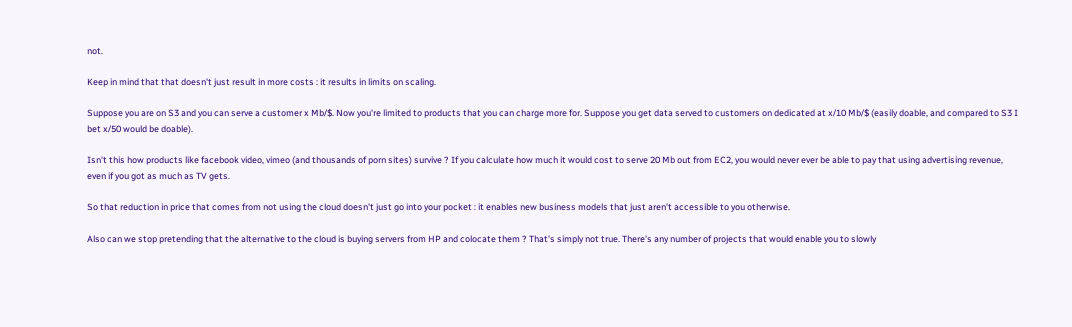not.

Keep in mind that that doesn't just result in more costs : it results in limits on scaling.

Suppose you are on S3 and you can serve a customer x Mb/$. Now you're limited to products that you can charge more for. Suppose you get data served to customers on dedicated at x/10 Mb/$ (easily doable, and compared to S3 I bet x/50 would be doable).

Isn't this how products like facebook video, vimeo (and thousands of porn sites) survive ? If you calculate how much it would cost to serve 20 Mb out from EC2, you would never ever be able to pay that using advertising revenue, even if you got as much as TV gets.

So that reduction in price that comes from not using the cloud doesn't just go into your pocket : it enables new business models that just aren't accessible to you otherwise.

Also can we stop pretending that the alternative to the cloud is buying servers from HP and colocate them ? That's simply not true. There's any number of projects that would enable you to slowly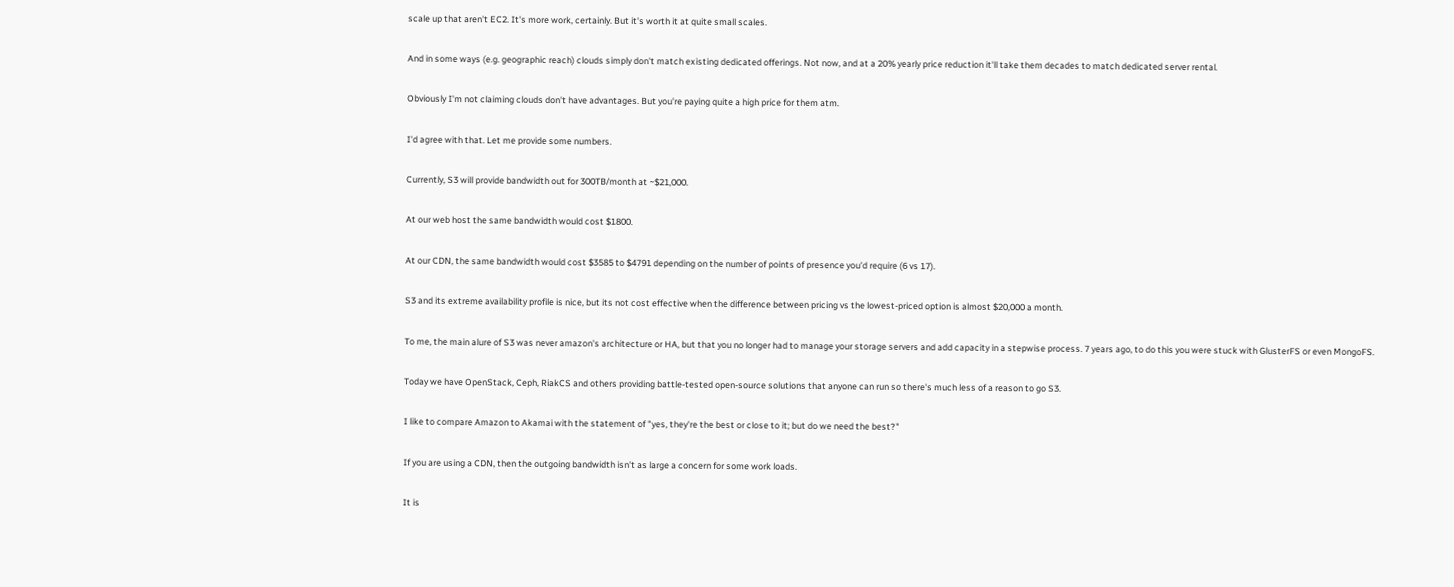scale up that aren't EC2. It's more work, certainly. But it's worth it at quite small scales.

And in some ways (e.g. geographic reach) clouds simply don't match existing dedicated offerings. Not now, and at a 20% yearly price reduction it'll take them decades to match dedicated server rental.

Obviously I'm not claiming clouds don't have advantages. But you're paying quite a high price for them atm.

I'd agree with that. Let me provide some numbers.

Currently, S3 will provide bandwidth out for 300TB/month at ~$21,000.

At our web host the same bandwidth would cost $1800.

At our CDN, the same bandwidth would cost $3585 to $4791 depending on the number of points of presence you'd require (6 vs 17).

S3 and its extreme availability profile is nice, but its not cost effective when the difference between pricing vs the lowest-priced option is almost $20,000 a month.

To me, the main alure of S3 was never amazon's architecture or HA, but that you no longer had to manage your storage servers and add capacity in a stepwise process. 7 years ago, to do this you were stuck with GlusterFS or even MongoFS.

Today we have OpenStack, Ceph, RiakCS and others providing battle-tested open-source solutions that anyone can run so there's much less of a reason to go S3.

I like to compare Amazon to Akamai with the statement of "yes, they're the best or close to it; but do we need the best?"

If you are using a CDN, then the outgoing bandwidth isn't as large a concern for some work loads.

It is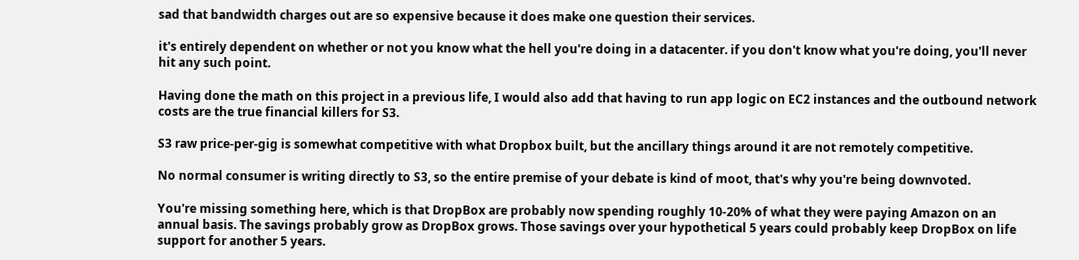sad that bandwidth charges out are so expensive because it does make one question their services.

it's entirely dependent on whether or not you know what the hell you're doing in a datacenter. if you don't know what you're doing, you'll never hit any such point.

Having done the math on this project in a previous life, I would also add that having to run app logic on EC2 instances and the outbound network costs are the true financial killers for S3.

S3 raw price-per-gig is somewhat competitive with what Dropbox built, but the ancillary things around it are not remotely competitive.

No normal consumer is writing directly to S3, so the entire premise of your debate is kind of moot, that's why you're being downvoted.

You're missing something here, which is that DropBox are probably now spending roughly 10-20% of what they were paying Amazon on an annual basis. The savings probably grow as DropBox grows. Those savings over your hypothetical 5 years could probably keep DropBox on life support for another 5 years.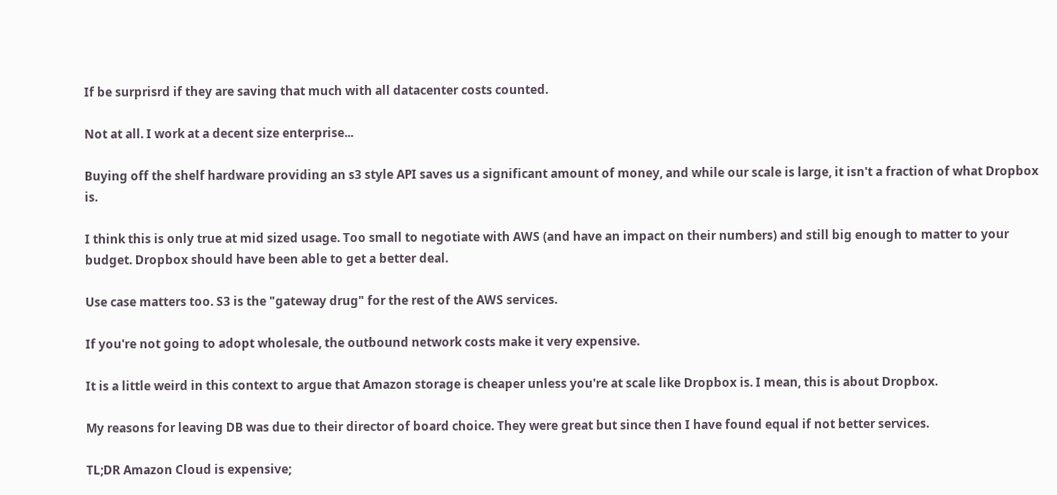If be surprisrd if they are saving that much with all datacenter costs counted.

Not at all. I work at a decent size enterprise...

Buying off the shelf hardware providing an s3 style API saves us a significant amount of money, and while our scale is large, it isn't a fraction of what Dropbox is.

I think this is only true at mid sized usage. Too small to negotiate with AWS (and have an impact on their numbers) and still big enough to matter to your budget. Dropbox should have been able to get a better deal.

Use case matters too. S3 is the "gateway drug" for the rest of the AWS services.

If you're not going to adopt wholesale, the outbound network costs make it very expensive.

It is a little weird in this context to argue that Amazon storage is cheaper unless you're at scale like Dropbox is. I mean, this is about Dropbox.

My reasons for leaving DB was due to their director of board choice. They were great but since then I have found equal if not better services.

TL;DR Amazon Cloud is expensive;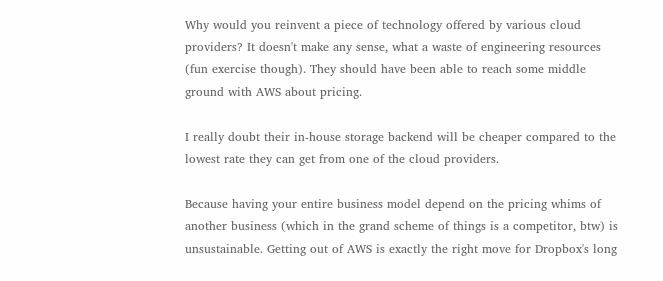Why would you reinvent a piece of technology offered by various cloud providers? It doesn't make any sense, what a waste of engineering resources (fun exercise though). They should have been able to reach some middle ground with AWS about pricing.

I really doubt their in-house storage backend will be cheaper compared to the lowest rate they can get from one of the cloud providers.

Because having your entire business model depend on the pricing whims of another business (which in the grand scheme of things is a competitor, btw) is unsustainable. Getting out of AWS is exactly the right move for Dropbox's long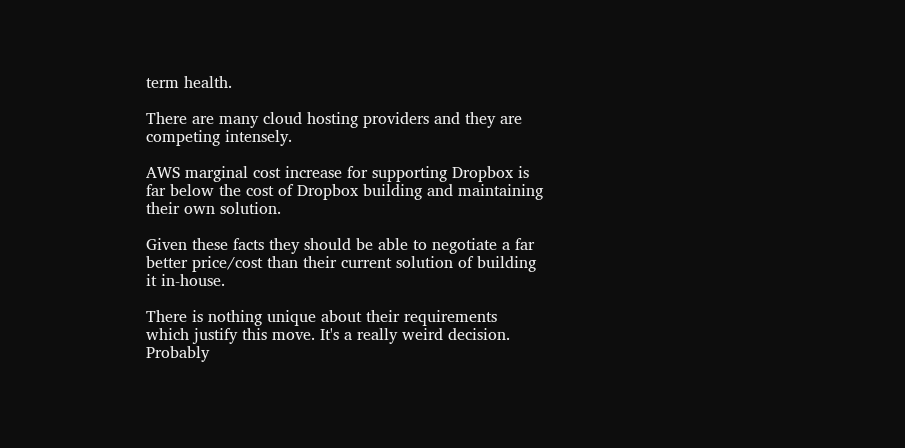term health.

There are many cloud hosting providers and they are competing intensely.

AWS marginal cost increase for supporting Dropbox is far below the cost of Dropbox building and maintaining their own solution.

Given these facts they should be able to negotiate a far better price/cost than their current solution of building it in-house.

There is nothing unique about their requirements which justify this move. It's a really weird decision. Probably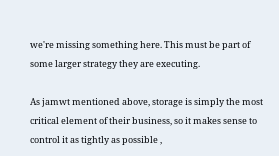we're missing something here. This must be part of some larger strategy they are executing.

As jamwt mentioned above, storage is simply the most critical element of their business, so it makes sense to control it as tightly as possible ,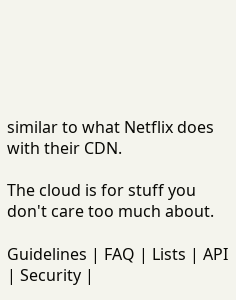similar to what Netflix does with their CDN.

The cloud is for stuff you don't care too much about.

Guidelines | FAQ | Lists | API | Security |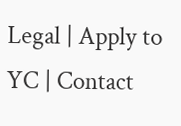Legal | Apply to YC | Contact